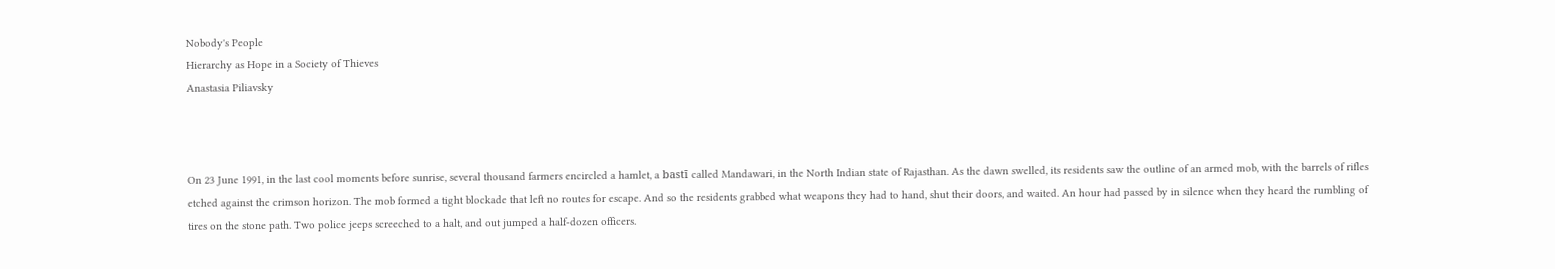Nobody's People
Hierarchy as Hope in a Society of Thieves
Anastasia Piliavsky



On 23 June 1991, in the last cool moments before sunrise, several thousand farmers encircled a hamlet, a bastī called Mandawari, in the North Indian state of Rajasthan. As the dawn swelled, its residents saw the outline of an armed mob, with the barrels of rifles etched against the crimson horizon. The mob formed a tight blockade that left no routes for escape. And so the residents grabbed what weapons they had to hand, shut their doors, and waited. An hour had passed by in silence when they heard the rumbling of tires on the stone path. Two police jeeps screeched to a halt, and out jumped a half-dozen officers.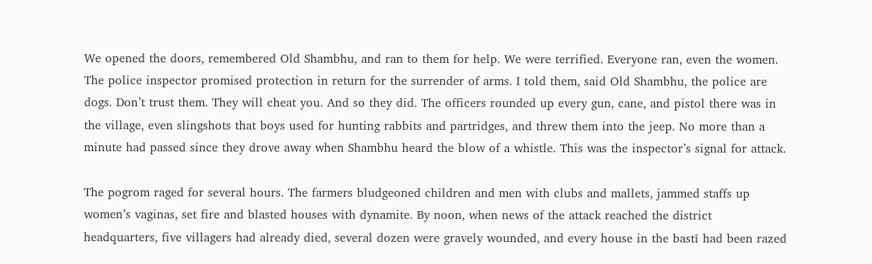We opened the doors, remembered Old Shambhu, and ran to them for help. We were terrified. Everyone ran, even the women. The police inspector promised protection in return for the surrender of arms. I told them, said Old Shambhu, the police are dogs. Don’t trust them. They will cheat you. And so they did. The officers rounded up every gun, cane, and pistol there was in the village, even slingshots that boys used for hunting rabbits and partridges, and threw them into the jeep. No more than a minute had passed since they drove away when Shambhu heard the blow of a whistle. This was the inspector’s signal for attack.

The pogrom raged for several hours. The farmers bludgeoned children and men with clubs and mallets, jammed staffs up women’s vaginas, set fire and blasted houses with dynamite. By noon, when news of the attack reached the district headquarters, five villagers had already died, several dozen were gravely wounded, and every house in the bastī had been razed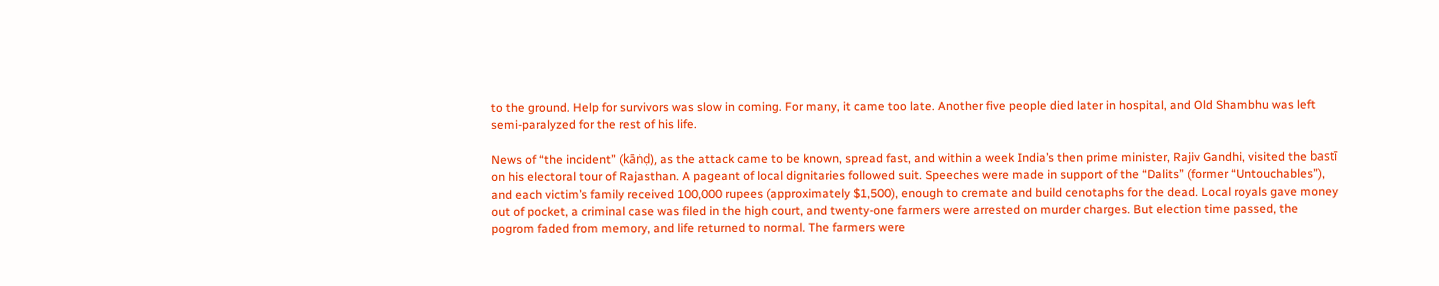to the ground. Help for survivors was slow in coming. For many, it came too late. Another five people died later in hospital, and Old Shambhu was left semi-paralyzed for the rest of his life.

News of “the incident” (kāṅḍ), as the attack came to be known, spread fast, and within a week India’s then prime minister, Rajiv Gandhi, visited the bastī on his electoral tour of Rajasthan. A pageant of local dignitaries followed suit. Speeches were made in support of the “Dalits” (former “Untouchables”), and each victim’s family received 100,000 rupees (approximately $1,500), enough to cremate and build cenotaphs for the dead. Local royals gave money out of pocket, a criminal case was filed in the high court, and twenty-one farmers were arrested on murder charges. But election time passed, the pogrom faded from memory, and life returned to normal. The farmers were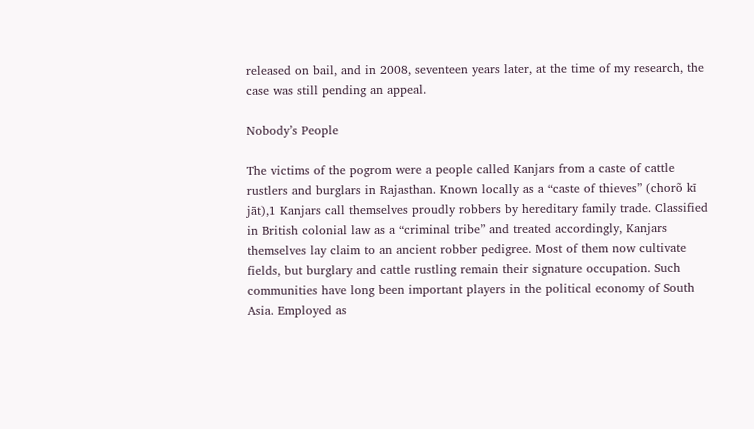released on bail, and in 2008, seventeen years later, at the time of my research, the case was still pending an appeal.

Nobody’s People

The victims of the pogrom were a people called Kanjars from a caste of cattle rustlers and burglars in Rajasthan. Known locally as a “caste of thieves” (chorõ kī jāt),1 Kanjars call themselves proudly robbers by hereditary family trade. Classified in British colonial law as a “criminal tribe” and treated accordingly, Kanjars themselves lay claim to an ancient robber pedigree. Most of them now cultivate fields, but burglary and cattle rustling remain their signature occupation. Such communities have long been important players in the political economy of South Asia. Employed as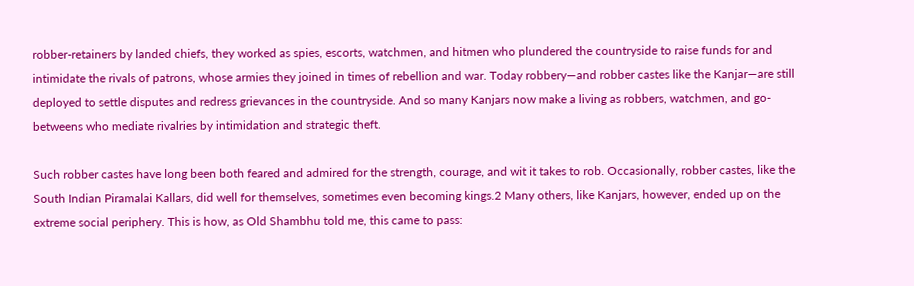robber-retainers by landed chiefs, they worked as spies, escorts, watchmen, and hitmen who plundered the countryside to raise funds for and intimidate the rivals of patrons, whose armies they joined in times of rebellion and war. Today robbery—and robber castes like the Kanjar—are still deployed to settle disputes and redress grievances in the countryside. And so many Kanjars now make a living as robbers, watchmen, and go-betweens who mediate rivalries by intimidation and strategic theft.

Such robber castes have long been both feared and admired for the strength, courage, and wit it takes to rob. Occasionally, robber castes, like the South Indian Piramalai Kallars, did well for themselves, sometimes even becoming kings.2 Many others, like Kanjars, however, ended up on the extreme social periphery. This is how, as Old Shambhu told me, this came to pass: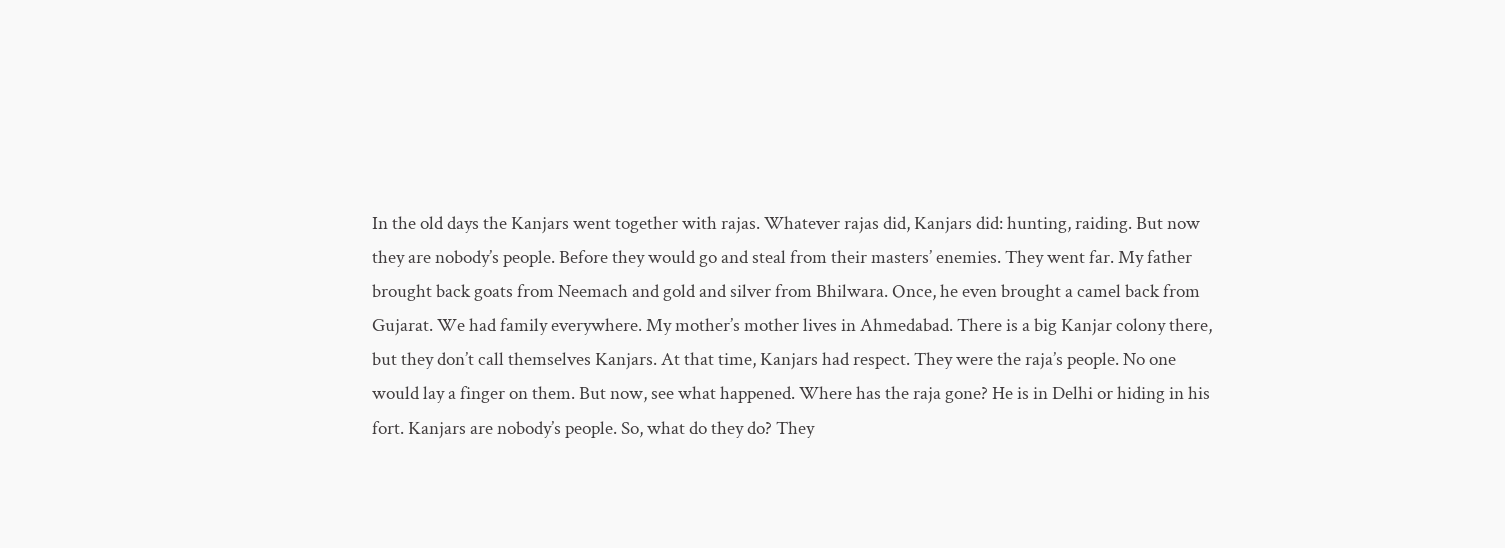In the old days the Kanjars went together with rajas. Whatever rajas did, Kanjars did: hunting, raiding. But now they are nobody’s people. Before they would go and steal from their masters’ enemies. They went far. My father brought back goats from Neemach and gold and silver from Bhilwara. Once, he even brought a camel back from Gujarat. We had family everywhere. My mother’s mother lives in Ahmedabad. There is a big Kanjar colony there, but they don’t call themselves Kanjars. At that time, Kanjars had respect. They were the raja’s people. No one would lay a finger on them. But now, see what happened. Where has the raja gone? He is in Delhi or hiding in his fort. Kanjars are nobody’s people. So, what do they do? They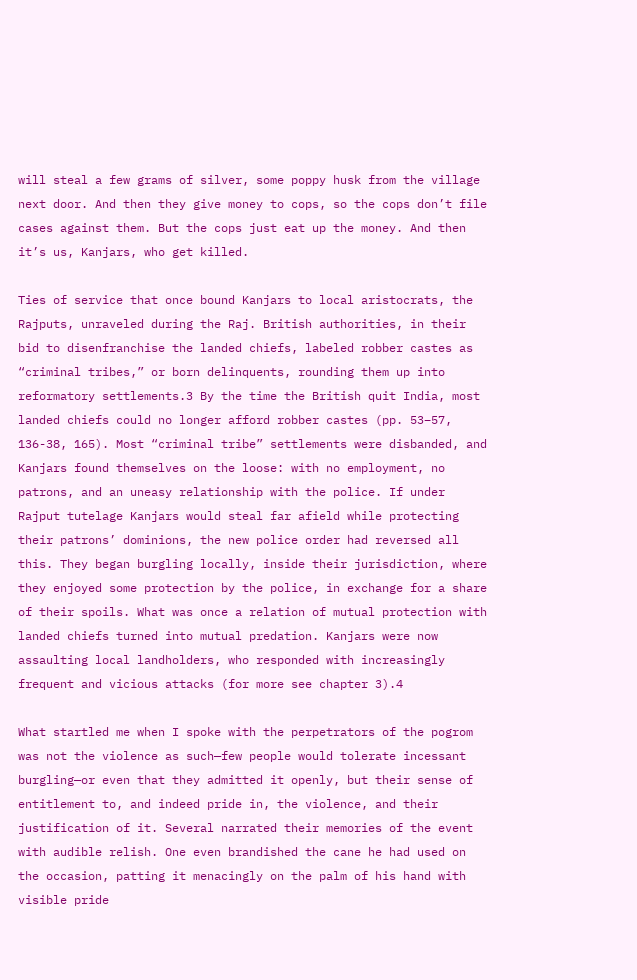will steal a few grams of silver, some poppy husk from the village next door. And then they give money to cops, so the cops don’t file cases against them. But the cops just eat up the money. And then it’s us, Kanjars, who get killed.

Ties of service that once bound Kanjars to local aristocrats, the Rajputs, unraveled during the Raj. British authorities, in their bid to disenfranchise the landed chiefs, labeled robber castes as “criminal tribes,” or born delinquents, rounding them up into reformatory settlements.3 By the time the British quit India, most landed chiefs could no longer afford robber castes (pp. 53–57, 136-38, 165). Most “criminal tribe” settlements were disbanded, and Kanjars found themselves on the loose: with no employment, no patrons, and an uneasy relationship with the police. If under Rajput tutelage Kanjars would steal far afield while protecting their patrons’ dominions, the new police order had reversed all this. They began burgling locally, inside their jurisdiction, where they enjoyed some protection by the police, in exchange for a share of their spoils. What was once a relation of mutual protection with landed chiefs turned into mutual predation. Kanjars were now assaulting local landholders, who responded with increasingly frequent and vicious attacks (for more see chapter 3).4

What startled me when I spoke with the perpetrators of the pogrom was not the violence as such—few people would tolerate incessant burgling—or even that they admitted it openly, but their sense of entitlement to, and indeed pride in, the violence, and their justification of it. Several narrated their memories of the event with audible relish. One even brandished the cane he had used on the occasion, patting it menacingly on the palm of his hand with visible pride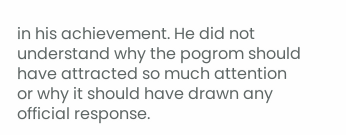in his achievement. He did not understand why the pogrom should have attracted so much attention or why it should have drawn any official response.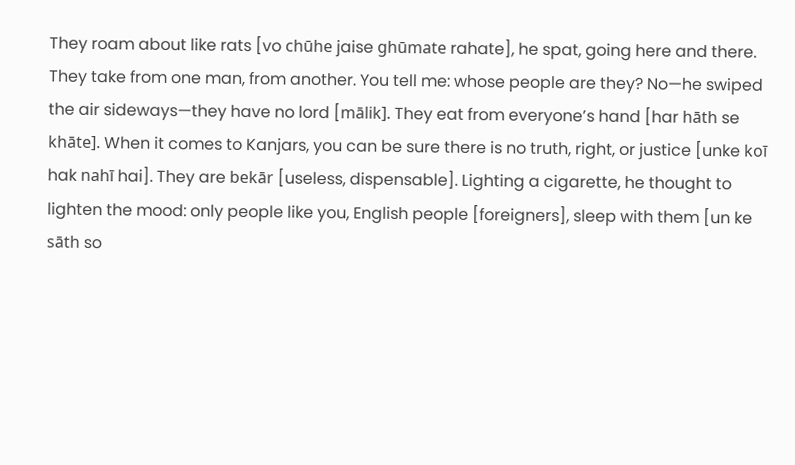They roam about like rats [vo chūhe jaise ghūmate rahate], he spat, going here and there. They take from one man, from another. You tell me: whose people are they? No—he swiped the air sideways—they have no lord [mālik]. They eat from everyone’s hand [har hāth se khāte]. When it comes to Kanjars, you can be sure there is no truth, right, or justice [unke koī hak nahī hai]. They are bekār [useless, dispensable]. Lighting a cigarette, he thought to lighten the mood: only people like you, English people [foreigners], sleep with them [un ke sāth so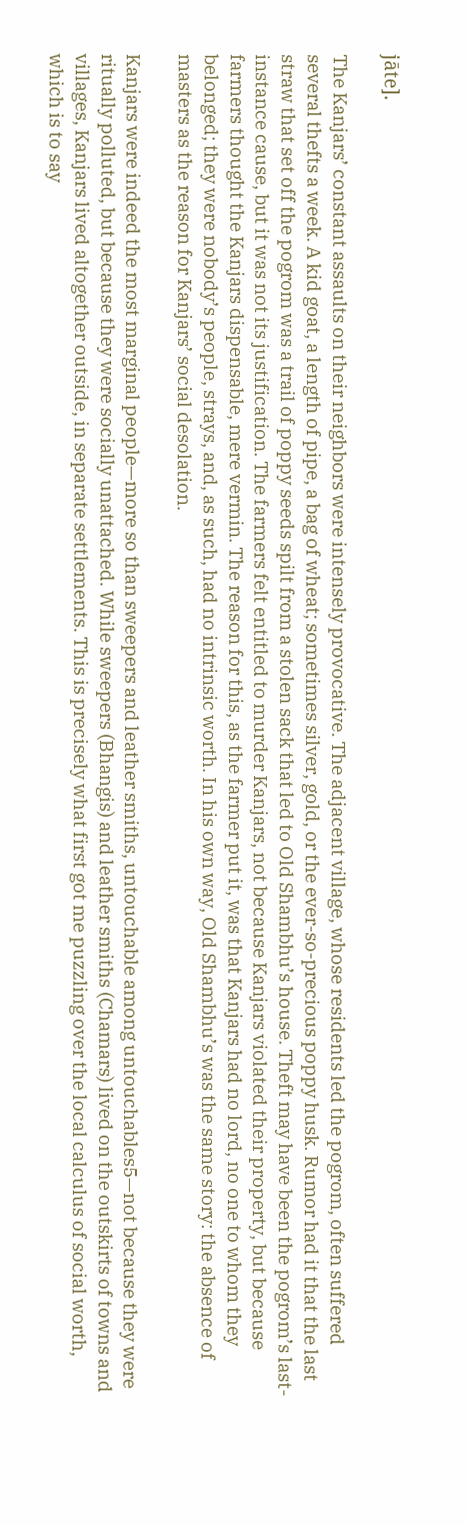jāte].

The Kanjars’ constant assaults on their neighbors were intensely provocative. The adjacent village, whose residents led the pogrom, often suffered several thefts a week. A kid goat, a length of pipe, a bag of wheat; sometimes silver, gold, or the ever-so-precious poppy husk. Rumor had it that the last straw that set off the pogrom was a trail of poppy seeds spilt from a stolen sack that led to Old Shambhu’s house. Theft may have been the pogrom’s last-instance cause, but it was not its justification. The farmers felt entitled to murder Kanjars, not because Kanjars violated their property, but because farmers thought the Kanjars dispensable, mere vermin. The reason for this, as the farmer put it, was that Kanjars had no lord, no one to whom they belonged; they were nobody’s people, strays, and, as such, had no intrinsic worth. In his own way, Old Shambhu’s was the same story: the absence of masters as the reason for Kanjars’ social desolation.

Kanjars were indeed the most marginal people—more so than sweepers and leather smiths, untouchable among untouchables5—not because they were ritually polluted, but because they were socially unattached. While sweepers (Bhangis) and leather smiths (Chamars) lived on the outskirts of towns and villages, Kanjars lived altogether outside, in separate settlements. This is precisely what first got me puzzling over the local calculus of social worth, which is to say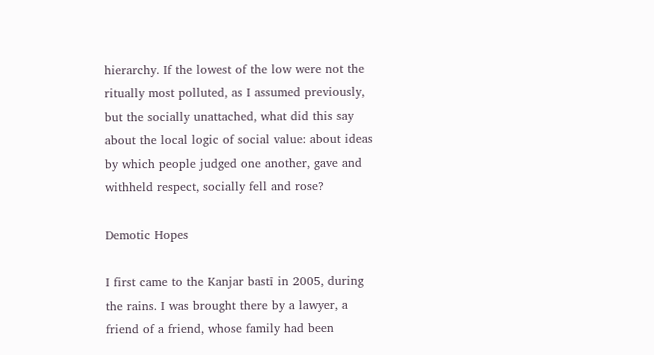hierarchy. If the lowest of the low were not the ritually most polluted, as I assumed previously, but the socially unattached, what did this say about the local logic of social value: about ideas by which people judged one another, gave and withheld respect, socially fell and rose?

Demotic Hopes

I first came to the Kanjar bastī in 2005, during the rains. I was brought there by a lawyer, a friend of a friend, whose family had been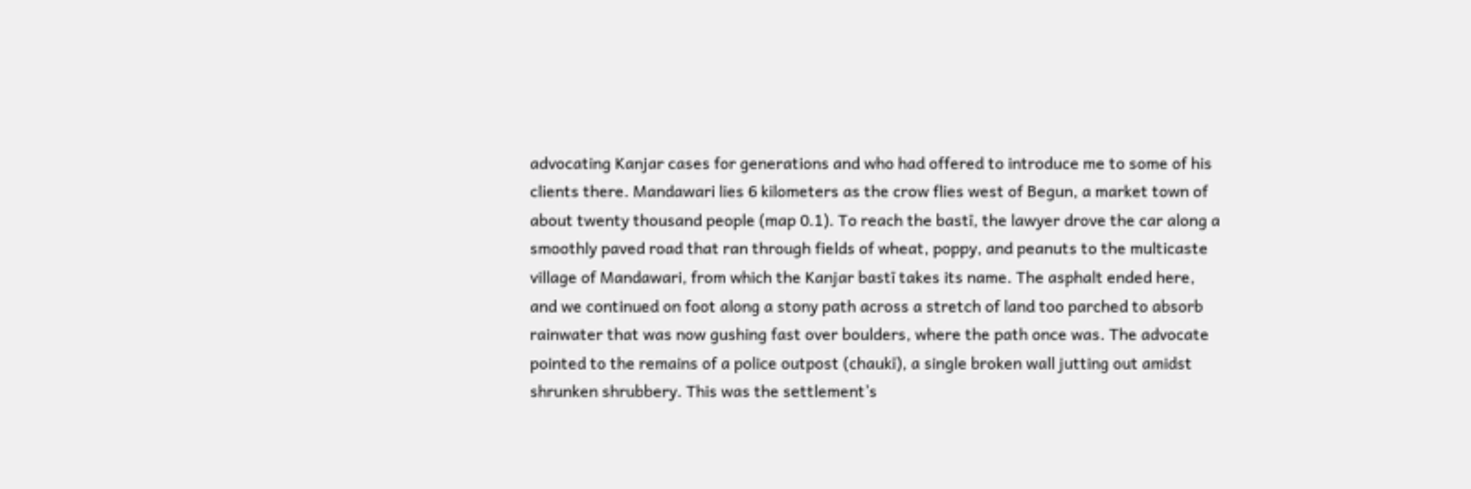advocating Kanjar cases for generations and who had offered to introduce me to some of his clients there. Mandawari lies 6 kilometers as the crow flies west of Begun, a market town of about twenty thousand people (map 0.1). To reach the bastī, the lawyer drove the car along a smoothly paved road that ran through fields of wheat, poppy, and peanuts to the multicaste village of Mandawari, from which the Kanjar bastī takes its name. The asphalt ended here, and we continued on foot along a stony path across a stretch of land too parched to absorb rainwater that was now gushing fast over boulders, where the path once was. The advocate pointed to the remains of a police outpost (chaukī), a single broken wall jutting out amidst shrunken shrubbery. This was the settlement’s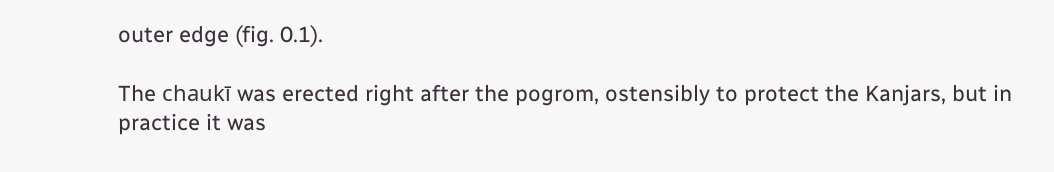outer edge (fig. 0.1).

The chaukī was erected right after the pogrom, ostensibly to protect the Kanjars, but in practice it was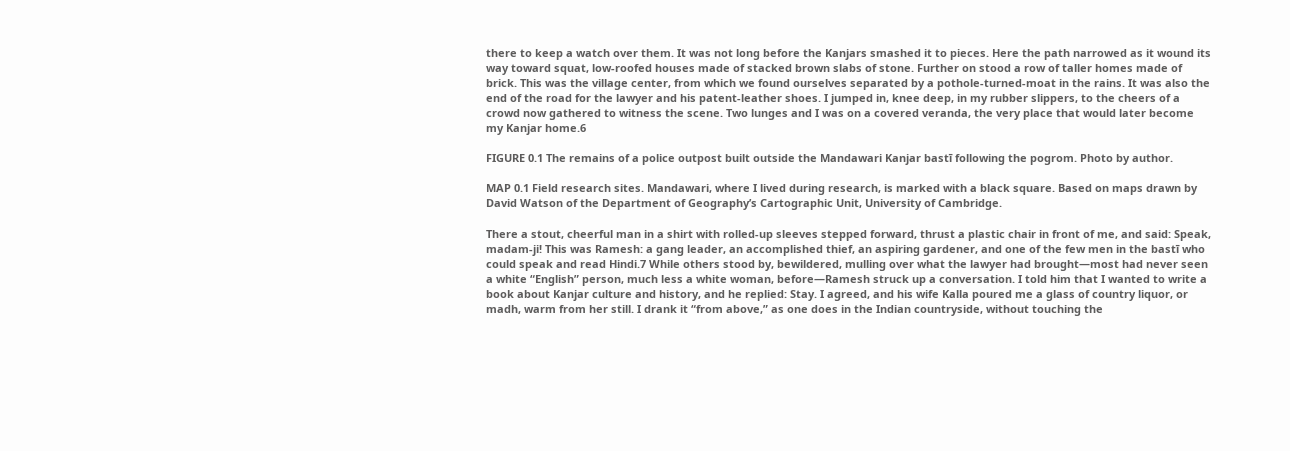there to keep a watch over them. It was not long before the Kanjars smashed it to pieces. Here the path narrowed as it wound its way toward squat, low-roofed houses made of stacked brown slabs of stone. Further on stood a row of taller homes made of brick. This was the village center, from which we found ourselves separated by a pothole-turned-moat in the rains. It was also the end of the road for the lawyer and his patent-leather shoes. I jumped in, knee deep, in my rubber slippers, to the cheers of a crowd now gathered to witness the scene. Two lunges and I was on a covered veranda, the very place that would later become my Kanjar home.6

FIGURE 0.1 The remains of a police outpost built outside the Mandawari Kanjar bastī following the pogrom. Photo by author.

MAP 0.1 Field research sites. Mandawari, where I lived during research, is marked with a black square. Based on maps drawn by David Watson of the Department of Geography’s Cartographic Unit, University of Cambridge.

There a stout, cheerful man in a shirt with rolled-up sleeves stepped forward, thrust a plastic chair in front of me, and said: Speak, madam-ji! This was Ramesh: a gang leader, an accomplished thief, an aspiring gardener, and one of the few men in the bastī who could speak and read Hindi.7 While others stood by, bewildered, mulling over what the lawyer had brought—most had never seen a white “English” person, much less a white woman, before—Ramesh struck up a conversation. I told him that I wanted to write a book about Kanjar culture and history, and he replied: Stay. I agreed, and his wife Kalla poured me a glass of country liquor, or madh, warm from her still. I drank it “from above,” as one does in the Indian countryside, without touching the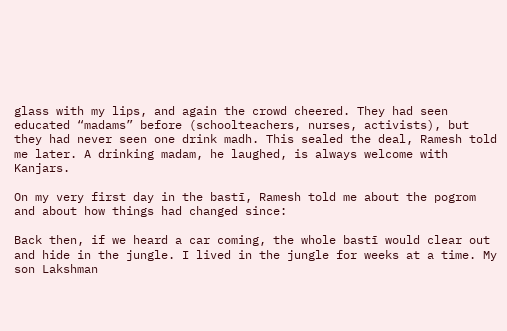glass with my lips, and again the crowd cheered. They had seen educated “madams” before (schoolteachers, nurses, activists), but they had never seen one drink madh. This sealed the deal, Ramesh told me later. A drinking madam, he laughed, is always welcome with Kanjars.

On my very first day in the bastī, Ramesh told me about the pogrom and about how things had changed since:

Back then, if we heard a car coming, the whole bastī would clear out and hide in the jungle. I lived in the jungle for weeks at a time. My son Lakshman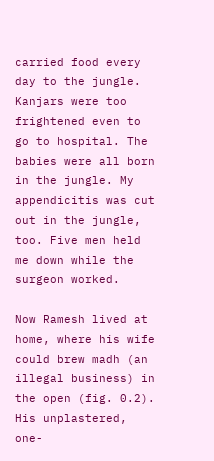carried food every day to the jungle. Kanjars were too frightened even to go to hospital. The babies were all born in the jungle. My appendicitis was cut out in the jungle, too. Five men held me down while the surgeon worked.

Now Ramesh lived at home, where his wife could brew madh (an illegal business) in the open (fig. 0.2). His unplastered, one-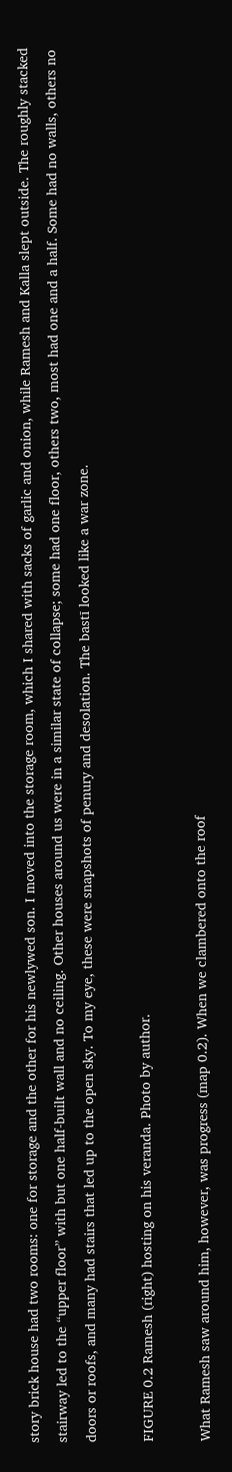story brick house had two rooms: one for storage and the other for his newlywed son. I moved into the storage room, which I shared with sacks of garlic and onion, while Ramesh and Kalla slept outside. The roughly stacked stairway led to the “upper floor” with but one half-built wall and no ceiling. Other houses around us were in a similar state of collapse; some had one floor, others two, most had one and a half. Some had no walls, others no doors or roofs, and many had stairs that led up to the open sky. To my eye, these were snapshots of penury and desolation. The bastī looked like a war zone.

FIGURE 0.2 Ramesh (right) hosting on his veranda. Photo by author.

What Ramesh saw around him, however, was progress (map 0.2). When we clambered onto the roof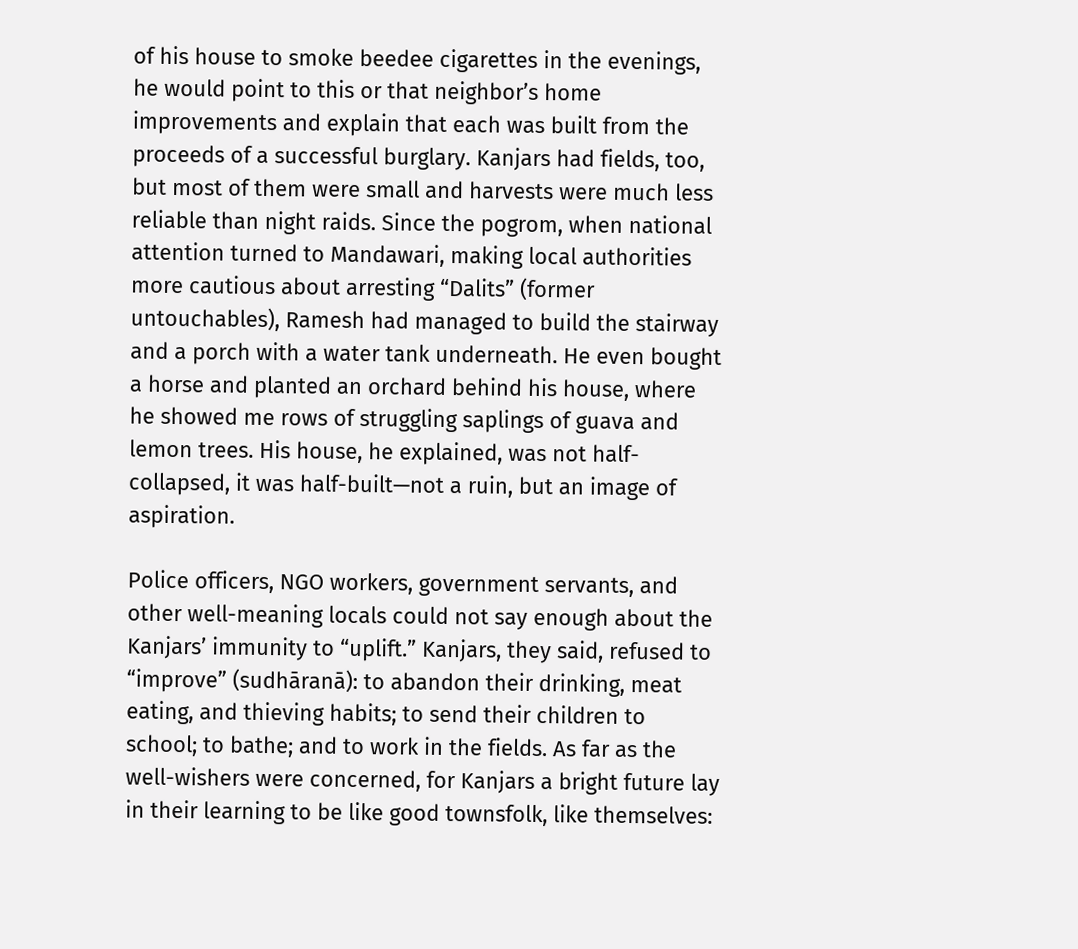of his house to smoke beedee cigarettes in the evenings, he would point to this or that neighbor’s home improvements and explain that each was built from the proceeds of a successful burglary. Kanjars had fields, too, but most of them were small and harvests were much less reliable than night raids. Since the pogrom, when national attention turned to Mandawari, making local authorities more cautious about arresting “Dalits” (former untouchables), Ramesh had managed to build the stairway and a porch with a water tank underneath. He even bought a horse and planted an orchard behind his house, where he showed me rows of struggling saplings of guava and lemon trees. His house, he explained, was not half-collapsed, it was half-built—not a ruin, but an image of aspiration.

Police officers, NGO workers, government servants, and other well-meaning locals could not say enough about the Kanjars’ immunity to “uplift.” Kanjars, they said, refused to “improve” (sudhāranā): to abandon their drinking, meat eating, and thieving habits; to send their children to school; to bathe; and to work in the fields. As far as the well-wishers were concerned, for Kanjars a bright future lay in their learning to be like good townsfolk, like themselves: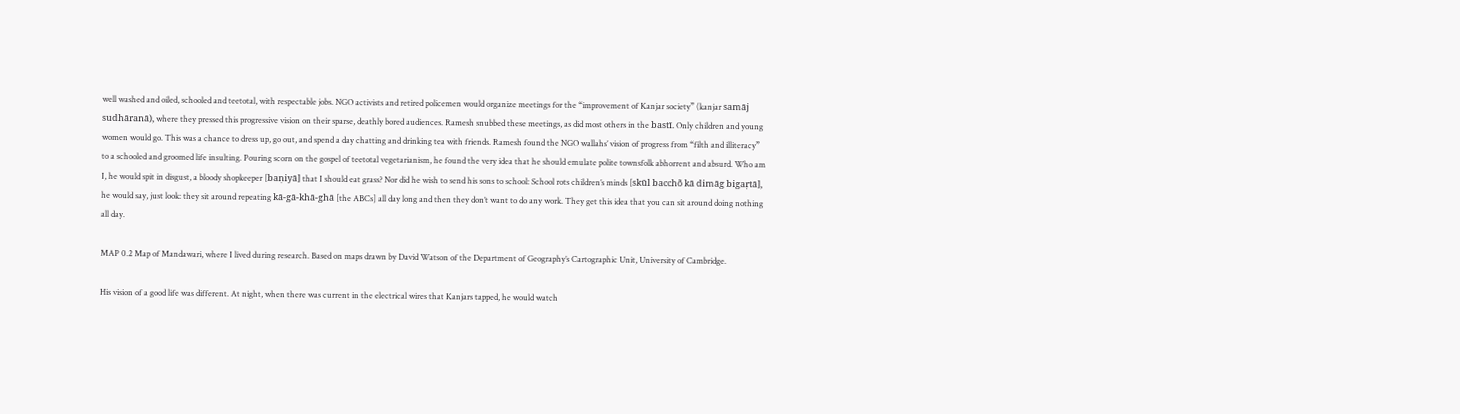well washed and oiled, schooled and teetotal, with respectable jobs. NGO activists and retired policemen would organize meetings for the “improvement of Kanjar society” (kanjar samāj sudhāranā), where they pressed this progressive vision on their sparse, deathly bored audiences. Ramesh snubbed these meetings, as did most others in the bastī. Only children and young women would go. This was a chance to dress up, go out, and spend a day chatting and drinking tea with friends. Ramesh found the NGO wallahs’ vision of progress from “filth and illiteracy” to a schooled and groomed life insulting. Pouring scorn on the gospel of teetotal vegetarianism, he found the very idea that he should emulate polite townsfolk abhorrent and absurd. Who am I, he would spit in disgust, a bloody shopkeeper [baṇiyā] that I should eat grass? Nor did he wish to send his sons to school: School rots children’s minds [skūl bacchõ kā dimāg bigaṛtā], he would say, just look: they sit around repeating kā-gā-khā-ghā [the ABCs] all day long and then they don’t want to do any work. They get this idea that you can sit around doing nothing all day.

MAP 0.2 Map of Mandawari, where I lived during research. Based on maps drawn by David Watson of the Department of Geography’s Cartographic Unit, University of Cambridge.

His vision of a good life was different. At night, when there was current in the electrical wires that Kanjars tapped, he would watch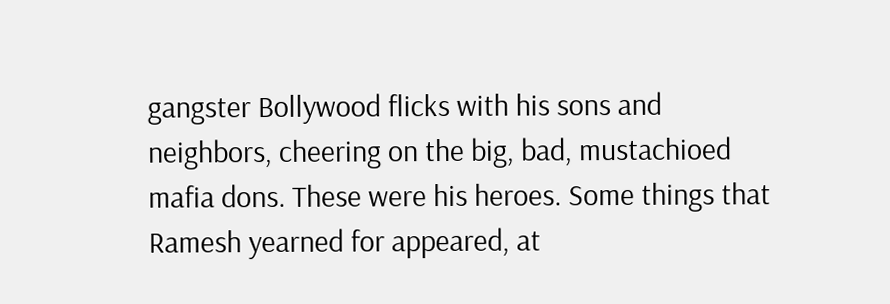gangster Bollywood flicks with his sons and neighbors, cheering on the big, bad, mustachioed mafia dons. These were his heroes. Some things that Ramesh yearned for appeared, at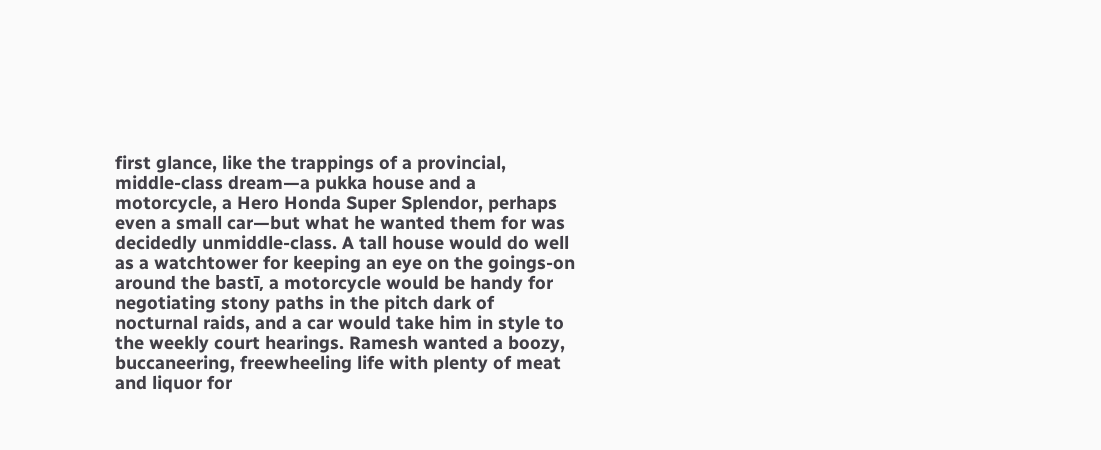first glance, like the trappings of a provincial, middle-class dream—a pukka house and a motorcycle, a Hero Honda Super Splendor, perhaps even a small car—but what he wanted them for was decidedly unmiddle-class. A tall house would do well as a watchtower for keeping an eye on the goings-on around the bastī, a motorcycle would be handy for negotiating stony paths in the pitch dark of nocturnal raids, and a car would take him in style to the weekly court hearings. Ramesh wanted a boozy, buccaneering, freewheeling life with plenty of meat and liquor for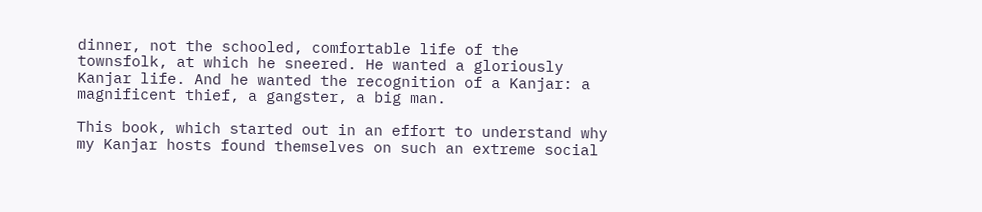dinner, not the schooled, comfortable life of the townsfolk, at which he sneered. He wanted a gloriously Kanjar life. And he wanted the recognition of a Kanjar: a magnificent thief, a gangster, a big man.

This book, which started out in an effort to understand why my Kanjar hosts found themselves on such an extreme social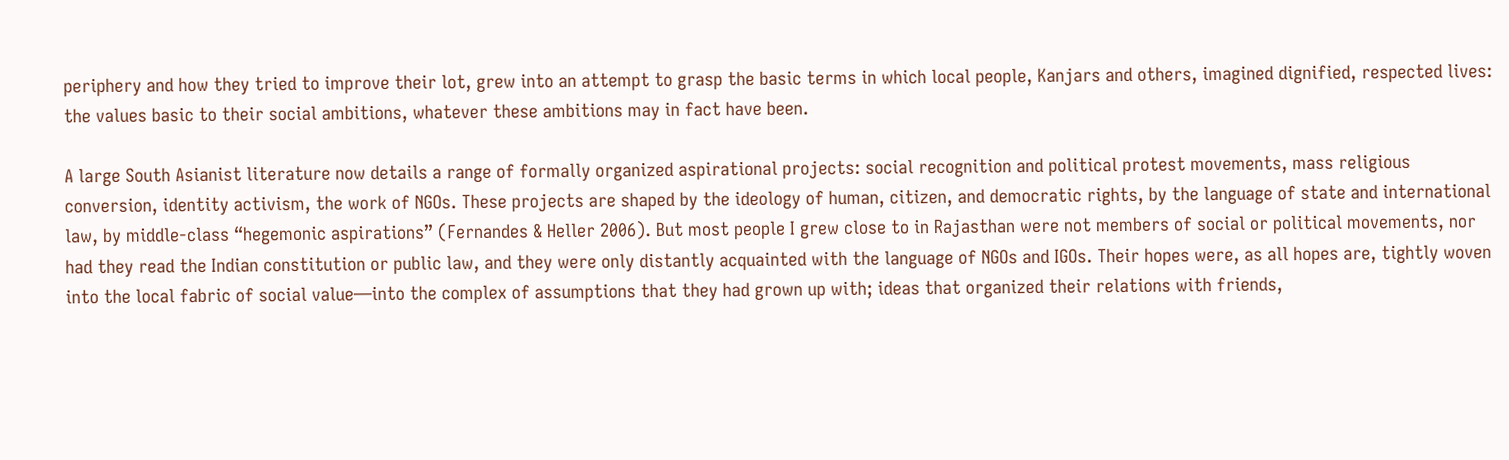periphery and how they tried to improve their lot, grew into an attempt to grasp the basic terms in which local people, Kanjars and others, imagined dignified, respected lives: the values basic to their social ambitions, whatever these ambitions may in fact have been.

A large South Asianist literature now details a range of formally organized aspirational projects: social recognition and political protest movements, mass religious conversion, identity activism, the work of NGOs. These projects are shaped by the ideology of human, citizen, and democratic rights, by the language of state and international law, by middle-class “hegemonic aspirations” (Fernandes & Heller 2006). But most people I grew close to in Rajasthan were not members of social or political movements, nor had they read the Indian constitution or public law, and they were only distantly acquainted with the language of NGOs and IGOs. Their hopes were, as all hopes are, tightly woven into the local fabric of social value—into the complex of assumptions that they had grown up with; ideas that organized their relations with friends,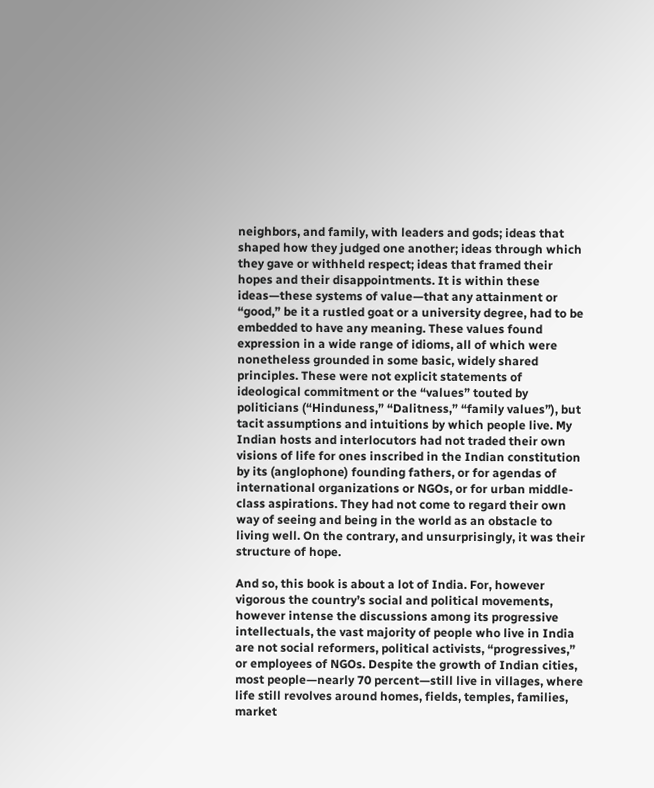neighbors, and family, with leaders and gods; ideas that shaped how they judged one another; ideas through which they gave or withheld respect; ideas that framed their hopes and their disappointments. It is within these ideas—these systems of value—that any attainment or “good,” be it a rustled goat or a university degree, had to be embedded to have any meaning. These values found expression in a wide range of idioms, all of which were nonetheless grounded in some basic, widely shared principles. These were not explicit statements of ideological commitment or the “values” touted by politicians (“Hinduness,” “Dalitness,” “family values”), but tacit assumptions and intuitions by which people live. My Indian hosts and interlocutors had not traded their own visions of life for ones inscribed in the Indian constitution by its (anglophone) founding fathers, or for agendas of international organizations or NGOs, or for urban middle-class aspirations. They had not come to regard their own way of seeing and being in the world as an obstacle to living well. On the contrary, and unsurprisingly, it was their structure of hope.

And so, this book is about a lot of India. For, however vigorous the country’s social and political movements, however intense the discussions among its progressive intellectuals, the vast majority of people who live in India are not social reformers, political activists, “progressives,” or employees of NGOs. Despite the growth of Indian cities, most people—nearly 70 percent—still live in villages, where life still revolves around homes, fields, temples, families, market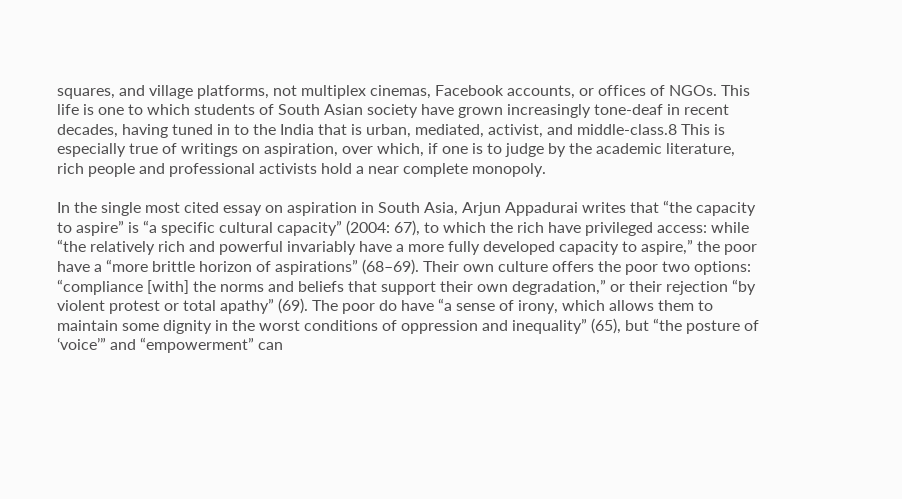squares, and village platforms, not multiplex cinemas, Facebook accounts, or offices of NGOs. This life is one to which students of South Asian society have grown increasingly tone-deaf in recent decades, having tuned in to the India that is urban, mediated, activist, and middle-class.8 This is especially true of writings on aspiration, over which, if one is to judge by the academic literature, rich people and professional activists hold a near complete monopoly.

In the single most cited essay on aspiration in South Asia, Arjun Appadurai writes that “the capacity to aspire” is “a specific cultural capacity” (2004: 67), to which the rich have privileged access: while “the relatively rich and powerful invariably have a more fully developed capacity to aspire,” the poor have a “more brittle horizon of aspirations” (68–69). Their own culture offers the poor two options: “compliance [with] the norms and beliefs that support their own degradation,” or their rejection “by violent protest or total apathy” (69). The poor do have “a sense of irony, which allows them to maintain some dignity in the worst conditions of oppression and inequality” (65), but “the posture of ‘voice’” and “empowerment” can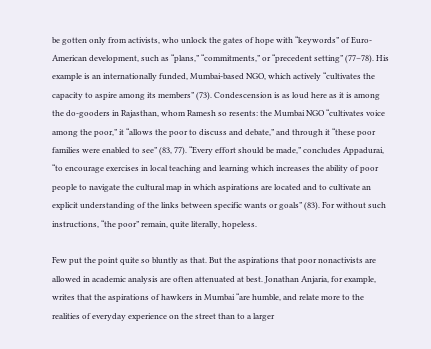be gotten only from activists, who unlock the gates of hope with “keywords” of Euro-American development, such as “plans,” “commitments,” or “precedent setting” (77–78). His example is an internationally funded, Mumbai-based NGO, which actively “cultivates the capacity to aspire among its members” (73). Condescension is as loud here as it is among the do-gooders in Rajasthan, whom Ramesh so resents: the Mumbai NGO “cultivates voice among the poor,” it “allows the poor to discuss and debate,” and through it “these poor families were enabled to see” (83, 77). “Every effort should be made,” concludes Appadurai, “to encourage exercises in local teaching and learning which increases the ability of poor people to navigate the cultural map in which aspirations are located and to cultivate an explicit understanding of the links between specific wants or goals” (83). For without such instructions, “the poor” remain, quite literally, hopeless.

Few put the point quite so bluntly as that. But the aspirations that poor nonactivists are allowed in academic analysis are often attenuated at best. Jonathan Anjaria, for example, writes that the aspirations of hawkers in Mumbai “are humble, and relate more to the realities of everyday experience on the street than to a larger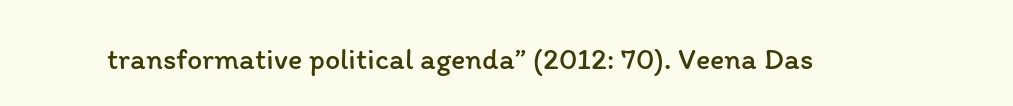transformative political agenda” (2012: 70). Veena Das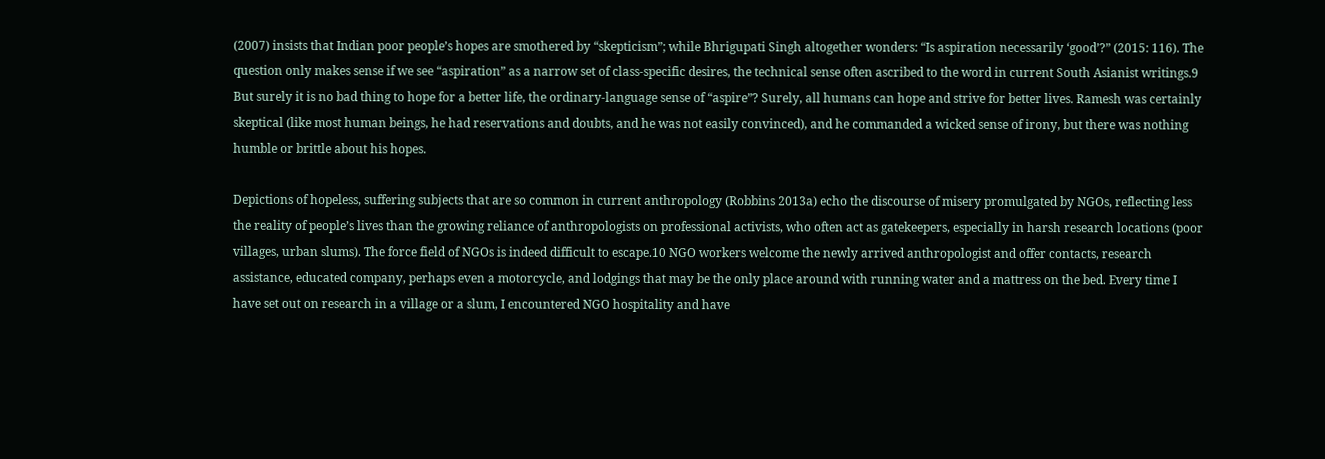(2007) insists that Indian poor people’s hopes are smothered by “skepticism”; while Bhrigupati Singh altogether wonders: “Is aspiration necessarily ‘good’?” (2015: 116). The question only makes sense if we see “aspiration” as a narrow set of class-specific desires, the technical sense often ascribed to the word in current South Asianist writings.9 But surely it is no bad thing to hope for a better life, the ordinary-language sense of “aspire”? Surely, all humans can hope and strive for better lives. Ramesh was certainly skeptical (like most human beings, he had reservations and doubts, and he was not easily convinced), and he commanded a wicked sense of irony, but there was nothing humble or brittle about his hopes.

Depictions of hopeless, suffering subjects that are so common in current anthropology (Robbins 2013a) echo the discourse of misery promulgated by NGOs, reflecting less the reality of people’s lives than the growing reliance of anthropologists on professional activists, who often act as gatekeepers, especially in harsh research locations (poor villages, urban slums). The force field of NGOs is indeed difficult to escape.10 NGO workers welcome the newly arrived anthropologist and offer contacts, research assistance, educated company, perhaps even a motorcycle, and lodgings that may be the only place around with running water and a mattress on the bed. Every time I have set out on research in a village or a slum, I encountered NGO hospitality and have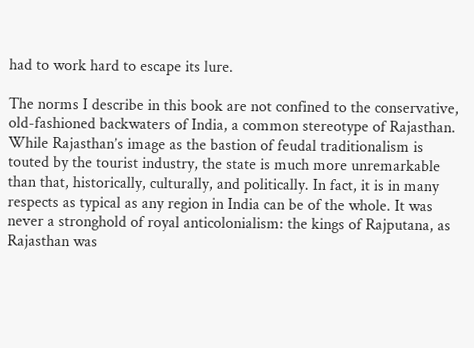had to work hard to escape its lure.

The norms I describe in this book are not confined to the conservative, old-fashioned backwaters of India, a common stereotype of Rajasthan. While Rajasthan’s image as the bastion of feudal traditionalism is touted by the tourist industry, the state is much more unremarkable than that, historically, culturally, and politically. In fact, it is in many respects as typical as any region in India can be of the whole. It was never a stronghold of royal anticolonialism: the kings of Rajputana, as Rajasthan was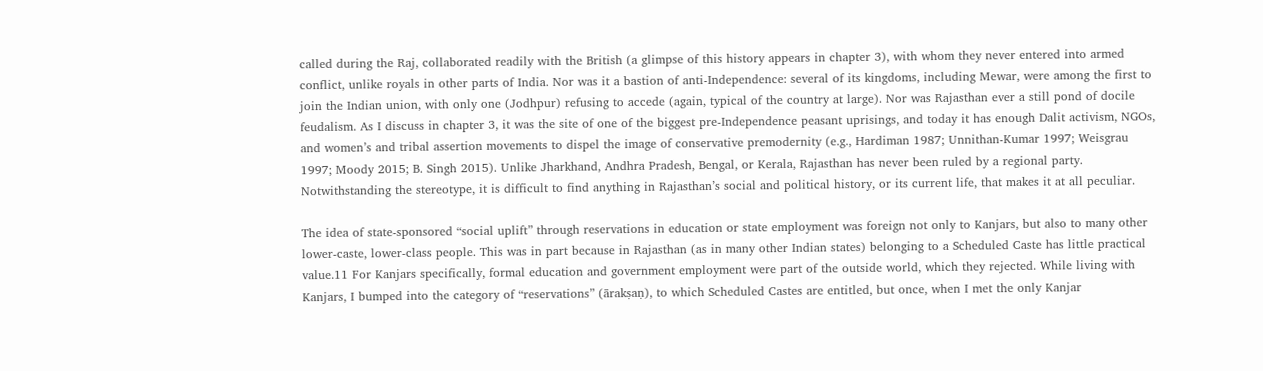called during the Raj, collaborated readily with the British (a glimpse of this history appears in chapter 3), with whom they never entered into armed conflict, unlike royals in other parts of India. Nor was it a bastion of anti-Independence: several of its kingdoms, including Mewar, were among the first to join the Indian union, with only one (Jodhpur) refusing to accede (again, typical of the country at large). Nor was Rajasthan ever a still pond of docile feudalism. As I discuss in chapter 3, it was the site of one of the biggest pre-Independence peasant uprisings, and today it has enough Dalit activism, NGOs, and women’s and tribal assertion movements to dispel the image of conservative premodernity (e.g., Hardiman 1987; Unnithan-Kumar 1997; Weisgrau 1997; Moody 2015; B. Singh 2015). Unlike Jharkhand, Andhra Pradesh, Bengal, or Kerala, Rajasthan has never been ruled by a regional party. Notwithstanding the stereotype, it is difficult to find anything in Rajasthan’s social and political history, or its current life, that makes it at all peculiar.

The idea of state-sponsored “social uplift” through reservations in education or state employment was foreign not only to Kanjars, but also to many other lower-caste, lower-class people. This was in part because in Rajasthan (as in many other Indian states) belonging to a Scheduled Caste has little practical value.11 For Kanjars specifically, formal education and government employment were part of the outside world, which they rejected. While living with Kanjars, I bumped into the category of “reservations” (ārakṣaṇ), to which Scheduled Castes are entitled, but once, when I met the only Kanjar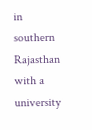in southern Rajasthan with a university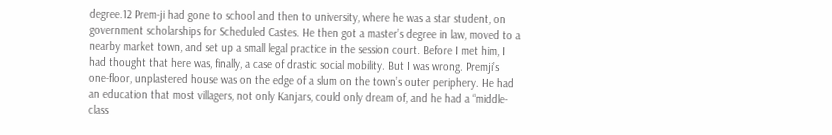degree.12 Prem-ji had gone to school and then to university, where he was a star student, on government scholarships for Scheduled Castes. He then got a master’s degree in law, moved to a nearby market town, and set up a small legal practice in the session court. Before I met him, I had thought that here was, finally, a case of drastic social mobility. But I was wrong. Premji’s one-floor, unplastered house was on the edge of a slum on the town’s outer periphery. He had an education that most villagers, not only Kanjars, could only dream of, and he had a “middle-class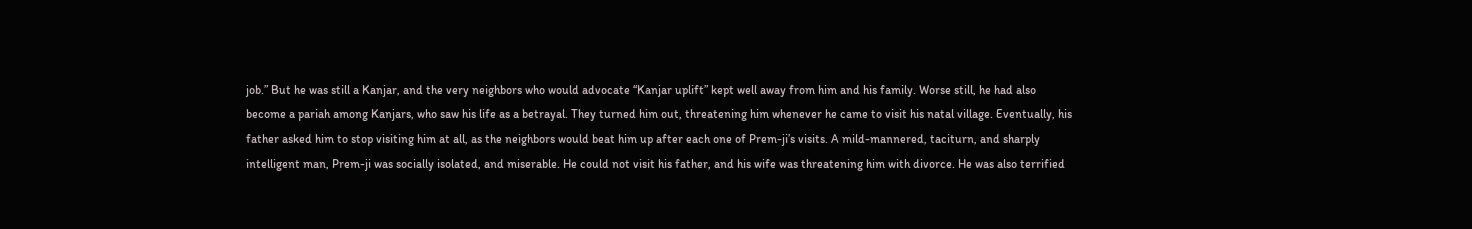job.” But he was still a Kanjar, and the very neighbors who would advocate “Kanjar uplift” kept well away from him and his family. Worse still, he had also become a pariah among Kanjars, who saw his life as a betrayal. They turned him out, threatening him whenever he came to visit his natal village. Eventually, his father asked him to stop visiting him at all, as the neighbors would beat him up after each one of Prem-ji’s visits. A mild-mannered, taciturn, and sharply intelligent man, Prem-ji was socially isolated, and miserable. He could not visit his father, and his wife was threatening him with divorce. He was also terrified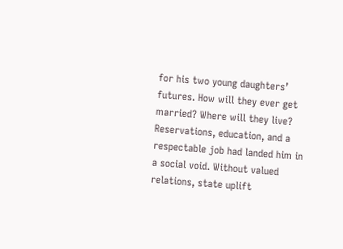for his two young daughters’ futures. How will they ever get married? Where will they live? Reservations, education, and a respectable job had landed him in a social void. Without valued relations, state uplift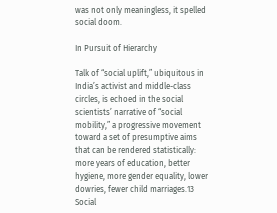was not only meaningless, it spelled social doom.

In Pursuit of Hierarchy

Talk of “social uplift,” ubiquitous in India’s activist and middle-class circles, is echoed in the social scientists’ narrative of “social mobility,” a progressive movement toward a set of presumptive aims that can be rendered statistically: more years of education, better hygiene, more gender equality, lower dowries, fewer child marriages.13 Social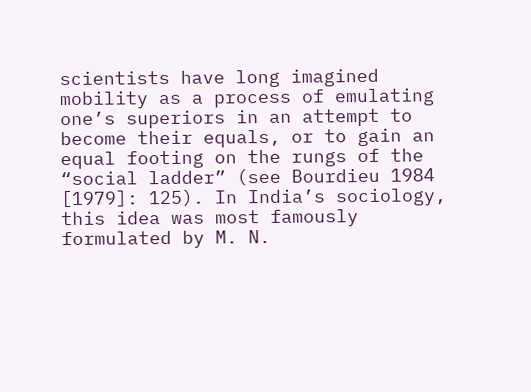scientists have long imagined mobility as a process of emulating one’s superiors in an attempt to become their equals, or to gain an equal footing on the rungs of the “social ladder” (see Bourdieu 1984 [1979]: 125). In India’s sociology, this idea was most famously formulated by M. N.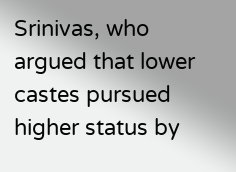Srinivas, who argued that lower castes pursued higher status by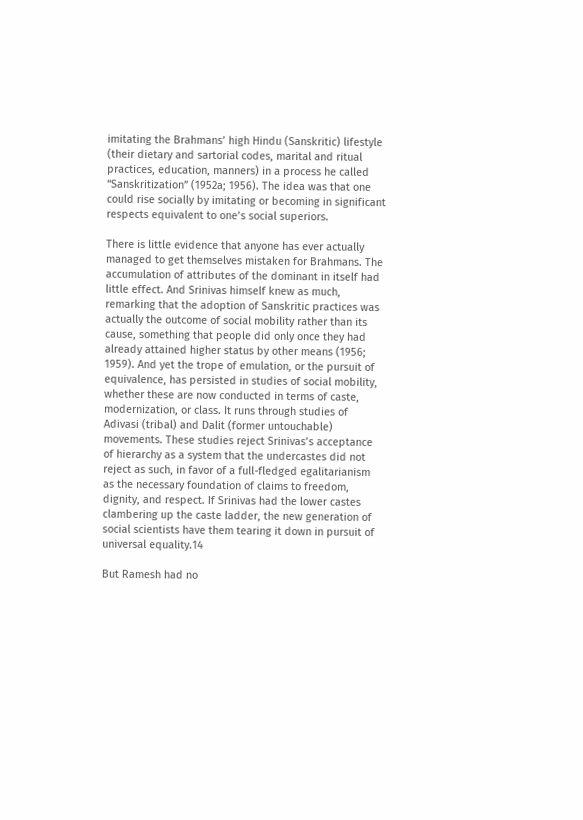imitating the Brahmans’ high Hindu (Sanskritic) lifestyle (their dietary and sartorial codes, marital and ritual practices, education, manners) in a process he called “Sanskritization” (1952a; 1956). The idea was that one could rise socially by imitating or becoming in significant respects equivalent to one’s social superiors.

There is little evidence that anyone has ever actually managed to get themselves mistaken for Brahmans. The accumulation of attributes of the dominant in itself had little effect. And Srinivas himself knew as much, remarking that the adoption of Sanskritic practices was actually the outcome of social mobility rather than its cause, something that people did only once they had already attained higher status by other means (1956; 1959). And yet the trope of emulation, or the pursuit of equivalence, has persisted in studies of social mobility, whether these are now conducted in terms of caste, modernization, or class. It runs through studies of Adivasi (tribal) and Dalit (former untouchable) movements. These studies reject Srinivas’s acceptance of hierarchy as a system that the undercastes did not reject as such, in favor of a full-fledged egalitarianism as the necessary foundation of claims to freedom, dignity, and respect. If Srinivas had the lower castes clambering up the caste ladder, the new generation of social scientists have them tearing it down in pursuit of universal equality.14

But Ramesh had no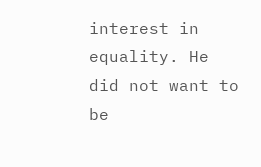interest in equality. He did not want to be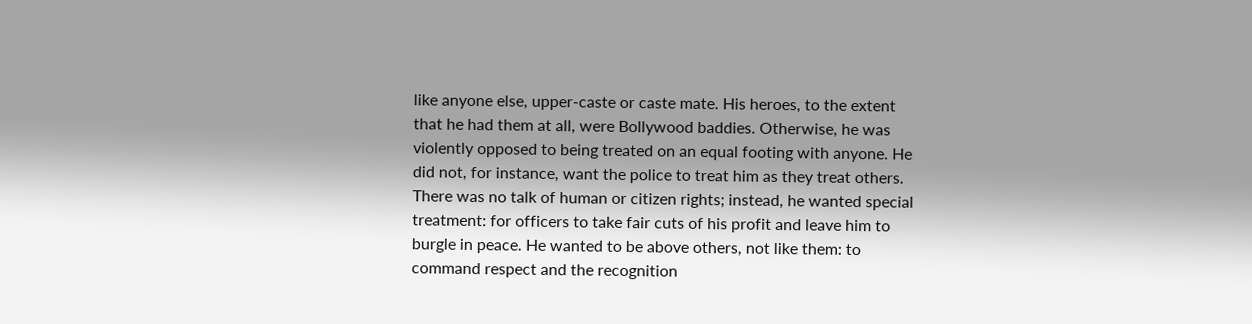like anyone else, upper-caste or caste mate. His heroes, to the extent that he had them at all, were Bollywood baddies. Otherwise, he was violently opposed to being treated on an equal footing with anyone. He did not, for instance, want the police to treat him as they treat others. There was no talk of human or citizen rights; instead, he wanted special treatment: for officers to take fair cuts of his profit and leave him to burgle in peace. He wanted to be above others, not like them: to command respect and the recognition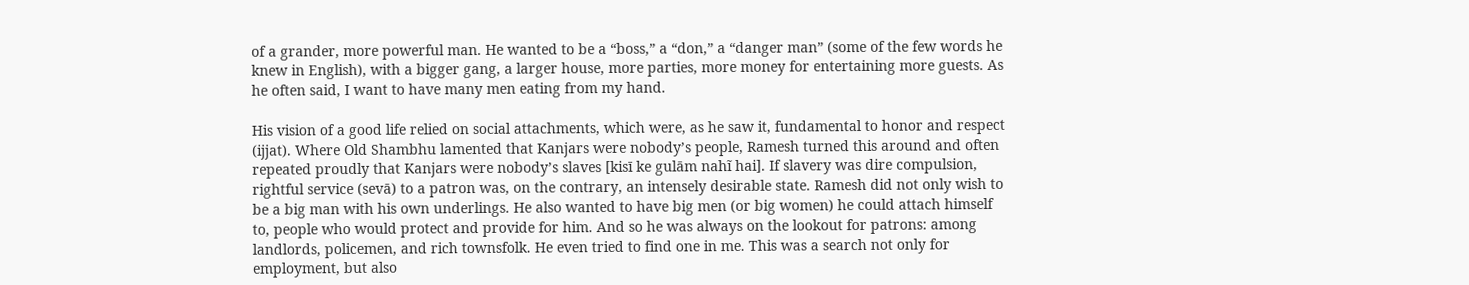of a grander, more powerful man. He wanted to be a “boss,” a “don,” a “danger man” (some of the few words he knew in English), with a bigger gang, a larger house, more parties, more money for entertaining more guests. As he often said, I want to have many men eating from my hand.

His vision of a good life relied on social attachments, which were, as he saw it, fundamental to honor and respect (ijjat). Where Old Shambhu lamented that Kanjars were nobody’s people, Ramesh turned this around and often repeated proudly that Kanjars were nobody’s slaves [kisī ke gulām nahĩ hai]. If slavery was dire compulsion, rightful service (sevā) to a patron was, on the contrary, an intensely desirable state. Ramesh did not only wish to be a big man with his own underlings. He also wanted to have big men (or big women) he could attach himself to, people who would protect and provide for him. And so he was always on the lookout for patrons: among landlords, policemen, and rich townsfolk. He even tried to find one in me. This was a search not only for employment, but also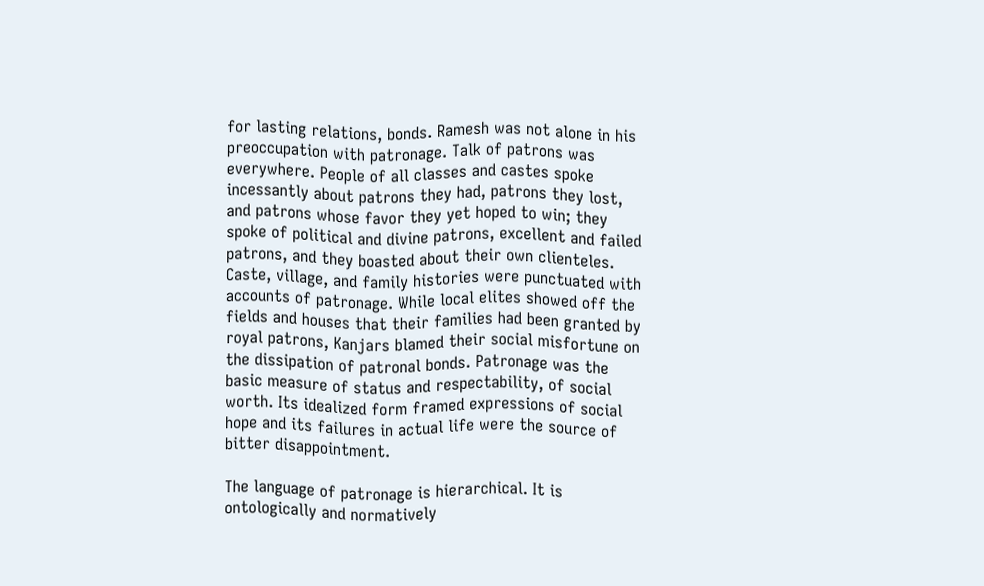for lasting relations, bonds. Ramesh was not alone in his preoccupation with patronage. Talk of patrons was everywhere. People of all classes and castes spoke incessantly about patrons they had, patrons they lost, and patrons whose favor they yet hoped to win; they spoke of political and divine patrons, excellent and failed patrons, and they boasted about their own clienteles. Caste, village, and family histories were punctuated with accounts of patronage. While local elites showed off the fields and houses that their families had been granted by royal patrons, Kanjars blamed their social misfortune on the dissipation of patronal bonds. Patronage was the basic measure of status and respectability, of social worth. Its idealized form framed expressions of social hope and its failures in actual life were the source of bitter disappointment.

The language of patronage is hierarchical. It is ontologically and normatively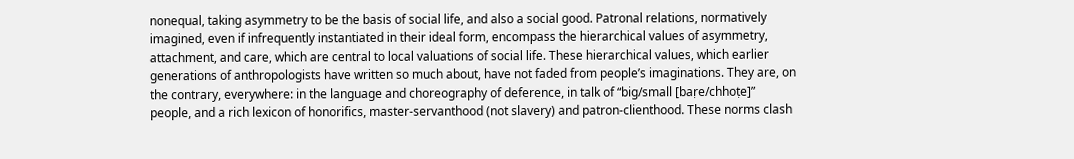nonequal, taking asymmetry to be the basis of social life, and also a social good. Patronal relations, normatively imagined, even if infrequently instantiated in their ideal form, encompass the hierarchical values of asymmetry, attachment, and care, which are central to local valuations of social life. These hierarchical values, which earlier generations of anthropologists have written so much about, have not faded from people’s imaginations. They are, on the contrary, everywhere: in the language and choreography of deference, in talk of “big/small [baṛe/chhoṭe]” people, and a rich lexicon of honorifics, master-servanthood (not slavery) and patron-clienthood. These norms clash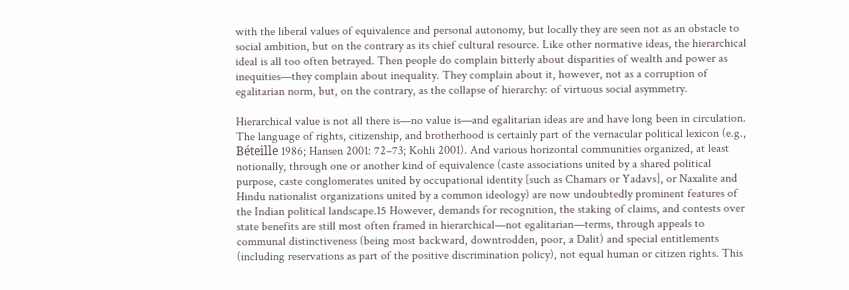with the liberal values of equivalence and personal autonomy, but locally they are seen not as an obstacle to social ambition, but on the contrary as its chief cultural resource. Like other normative ideas, the hierarchical ideal is all too often betrayed. Then people do complain bitterly about disparities of wealth and power as inequities—they complain about inequality. They complain about it, however, not as a corruption of egalitarian norm, but, on the contrary, as the collapse of hierarchy: of virtuous social asymmetry.

Hierarchical value is not all there is—no value is—and egalitarian ideas are and have long been in circulation. The language of rights, citizenship, and brotherhood is certainly part of the vernacular political lexicon (e.g., Béteille 1986; Hansen 2001: 72–73; Kohli 2001). And various horizontal communities organized, at least notionally, through one or another kind of equivalence (caste associations united by a shared political purpose, caste conglomerates united by occupational identity [such as Chamars or Yadavs], or Naxalite and Hindu nationalist organizations united by a common ideology) are now undoubtedly prominent features of the Indian political landscape.15 However, demands for recognition, the staking of claims, and contests over state benefits are still most often framed in hierarchical—not egalitarian—terms, through appeals to communal distinctiveness (being most backward, downtrodden, poor, a Dalit) and special entitlements (including reservations as part of the positive discrimination policy), not equal human or citizen rights. This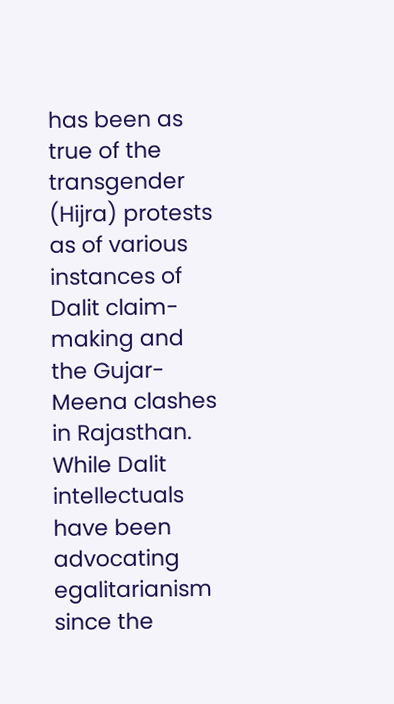has been as true of the transgender (Hijra) protests as of various instances of Dalit claim-making and the Gujar-Meena clashes in Rajasthan. While Dalit intellectuals have been advocating egalitarianism since the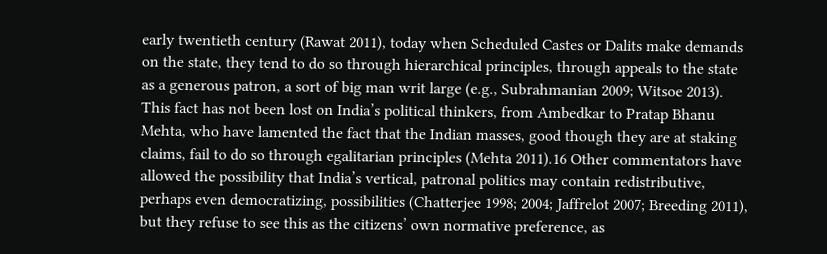early twentieth century (Rawat 2011), today when Scheduled Castes or Dalits make demands on the state, they tend to do so through hierarchical principles, through appeals to the state as a generous patron, a sort of big man writ large (e.g., Subrahmanian 2009; Witsoe 2013). This fact has not been lost on India’s political thinkers, from Ambedkar to Pratap Bhanu Mehta, who have lamented the fact that the Indian masses, good though they are at staking claims, fail to do so through egalitarian principles (Mehta 2011).16 Other commentators have allowed the possibility that India’s vertical, patronal politics may contain redistributive, perhaps even democratizing, possibilities (Chatterjee 1998; 2004; Jaffrelot 2007; Breeding 2011), but they refuse to see this as the citizens’ own normative preference, as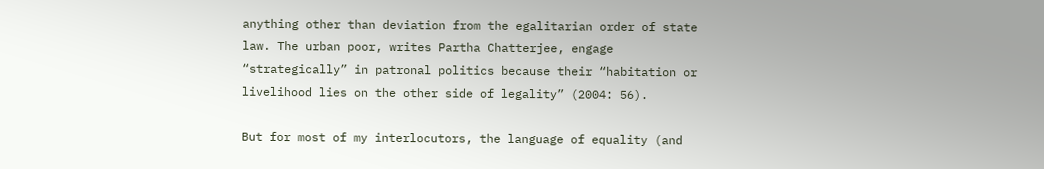anything other than deviation from the egalitarian order of state law. The urban poor, writes Partha Chatterjee, engage “strategically” in patronal politics because their “habitation or livelihood lies on the other side of legality” (2004: 56).

But for most of my interlocutors, the language of equality (and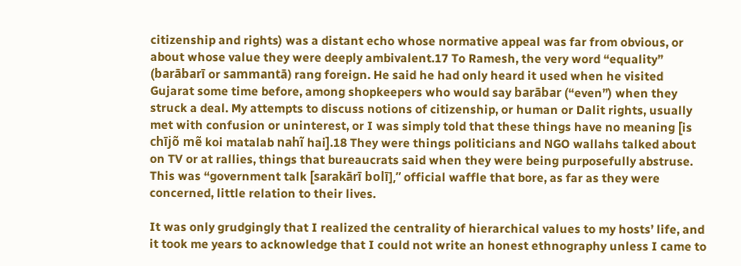citizenship and rights) was a distant echo whose normative appeal was far from obvious, or about whose value they were deeply ambivalent.17 To Ramesh, the very word “equality” (barābarī or sammantā) rang foreign. He said he had only heard it used when he visited Gujarat some time before, among shopkeepers who would say barābar (“even”) when they struck a deal. My attempts to discuss notions of citizenship, or human or Dalit rights, usually met with confusion or uninterest, or I was simply told that these things have no meaning [is chījõ mẽ koi matalab nahĩ hai].18 They were things politicians and NGO wallahs talked about on TV or at rallies, things that bureaucrats said when they were being purposefully abstruse. This was “government talk [sarakārī bolī],” official waffle that bore, as far as they were concerned, little relation to their lives.

It was only grudgingly that I realized the centrality of hierarchical values to my hosts’ life, and it took me years to acknowledge that I could not write an honest ethnography unless I came to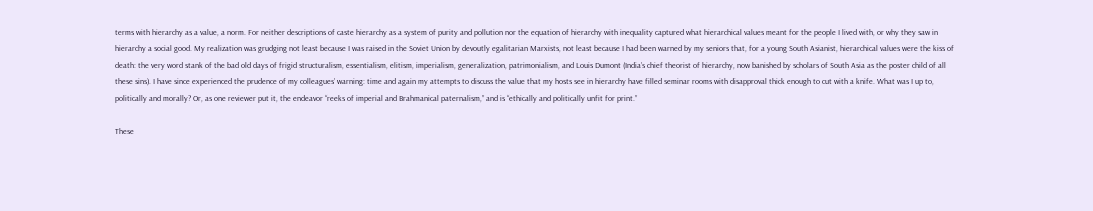terms with hierarchy as a value, a norm. For neither descriptions of caste hierarchy as a system of purity and pollution nor the equation of hierarchy with inequality captured what hierarchical values meant for the people I lived with, or why they saw in hierarchy a social good. My realization was grudging not least because I was raised in the Soviet Union by devoutly egalitarian Marxists, not least because I had been warned by my seniors that, for a young South Asianist, hierarchical values were the kiss of death: the very word stank of the bad old days of frigid structuralism, essentialism, elitism, imperialism, generalization, patrimonialism, and Louis Dumont (India’s chief theorist of hierarchy, now banished by scholars of South Asia as the poster child of all these sins). I have since experienced the prudence of my colleagues’ warning: time and again my attempts to discuss the value that my hosts see in hierarchy have filled seminar rooms with disapproval thick enough to cut with a knife. What was I up to, politically and morally? Or, as one reviewer put it, the endeavor “reeks of imperial and Brahmanical paternalism,” and is “ethically and politically unfit for print.”

These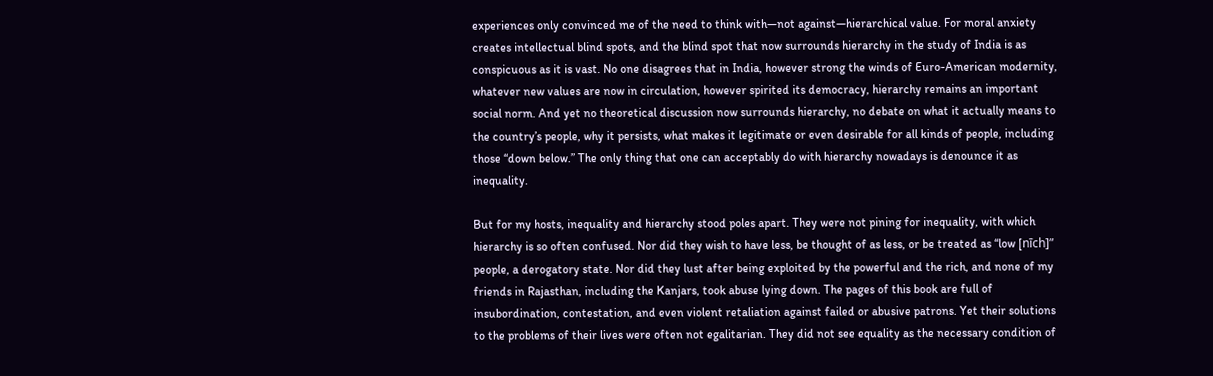experiences only convinced me of the need to think with—not against—hierarchical value. For moral anxiety creates intellectual blind spots, and the blind spot that now surrounds hierarchy in the study of India is as conspicuous as it is vast. No one disagrees that in India, however strong the winds of Euro-American modernity, whatever new values are now in circulation, however spirited its democracy, hierarchy remains an important social norm. And yet no theoretical discussion now surrounds hierarchy, no debate on what it actually means to the country’s people, why it persists, what makes it legitimate or even desirable for all kinds of people, including those “down below.” The only thing that one can acceptably do with hierarchy nowadays is denounce it as inequality.

But for my hosts, inequality and hierarchy stood poles apart. They were not pining for inequality, with which hierarchy is so often confused. Nor did they wish to have less, be thought of as less, or be treated as “low [nīch]” people, a derogatory state. Nor did they lust after being exploited by the powerful and the rich, and none of my friends in Rajasthan, including the Kanjars, took abuse lying down. The pages of this book are full of insubordination, contestation, and even violent retaliation against failed or abusive patrons. Yet their solutions to the problems of their lives were often not egalitarian. They did not see equality as the necessary condition of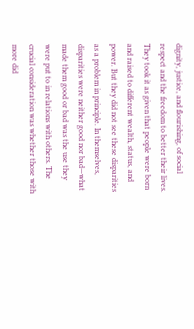dignity, justice, and flourishing, of social respect and the freedom to better their lives. They took it as given that people were born and raised to different wealth, status, and power. But they did not see these disparities as a problem in principle. In themselves, disparities were neither good nor bad—what made them good or bad was the use they were put to in relations with others. The crucial consideration was whether those with more did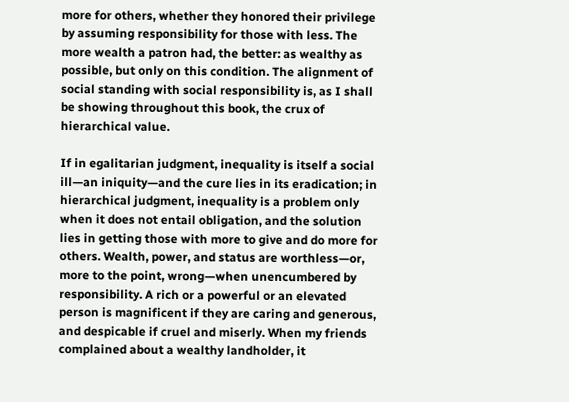more for others, whether they honored their privilege by assuming responsibility for those with less. The more wealth a patron had, the better: as wealthy as possible, but only on this condition. The alignment of social standing with social responsibility is, as I shall be showing throughout this book, the crux of hierarchical value.

If in egalitarian judgment, inequality is itself a social ill—an iniquity—and the cure lies in its eradication; in hierarchical judgment, inequality is a problem only when it does not entail obligation, and the solution lies in getting those with more to give and do more for others. Wealth, power, and status are worthless—or, more to the point, wrong—when unencumbered by responsibility. A rich or a powerful or an elevated person is magnificent if they are caring and generous, and despicable if cruel and miserly. When my friends complained about a wealthy landholder, it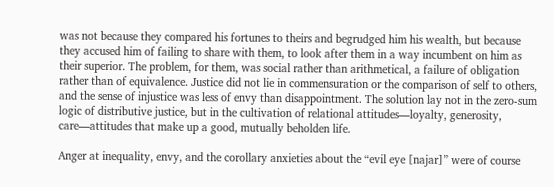was not because they compared his fortunes to theirs and begrudged him his wealth, but because they accused him of failing to share with them, to look after them in a way incumbent on him as their superior. The problem, for them, was social rather than arithmetical, a failure of obligation rather than of equivalence. Justice did not lie in commensuration or the comparison of self to others, and the sense of injustice was less of envy than disappointment. The solution lay not in the zero-sum logic of distributive justice, but in the cultivation of relational attitudes—loyalty, generosity, care—attitudes that make up a good, mutually beholden life.

Anger at inequality, envy, and the corollary anxieties about the “evil eye [najar]” were of course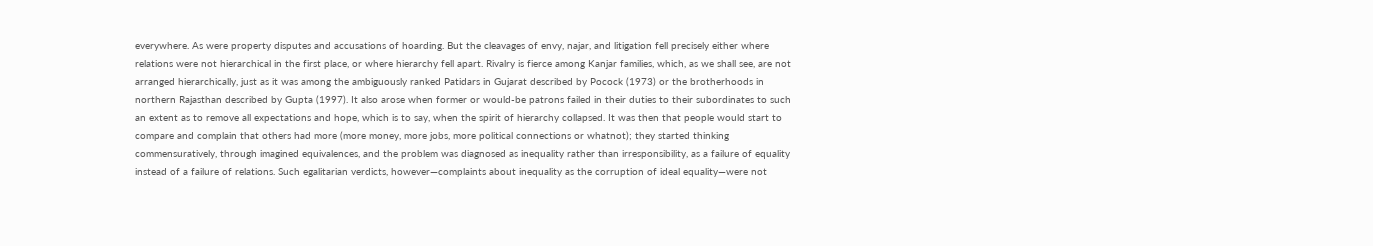everywhere. As were property disputes and accusations of hoarding. But the cleavages of envy, najar, and litigation fell precisely either where relations were not hierarchical in the first place, or where hierarchy fell apart. Rivalry is fierce among Kanjar families, which, as we shall see, are not arranged hierarchically, just as it was among the ambiguously ranked Patidars in Gujarat described by Pocock (1973) or the brotherhoods in northern Rajasthan described by Gupta (1997). It also arose when former or would-be patrons failed in their duties to their subordinates to such an extent as to remove all expectations and hope, which is to say, when the spirit of hierarchy collapsed. It was then that people would start to compare and complain that others had more (more money, more jobs, more political connections or whatnot); they started thinking commensuratively, through imagined equivalences, and the problem was diagnosed as inequality rather than irresponsibility, as a failure of equality instead of a failure of relations. Such egalitarian verdicts, however—complaints about inequality as the corruption of ideal equality—were not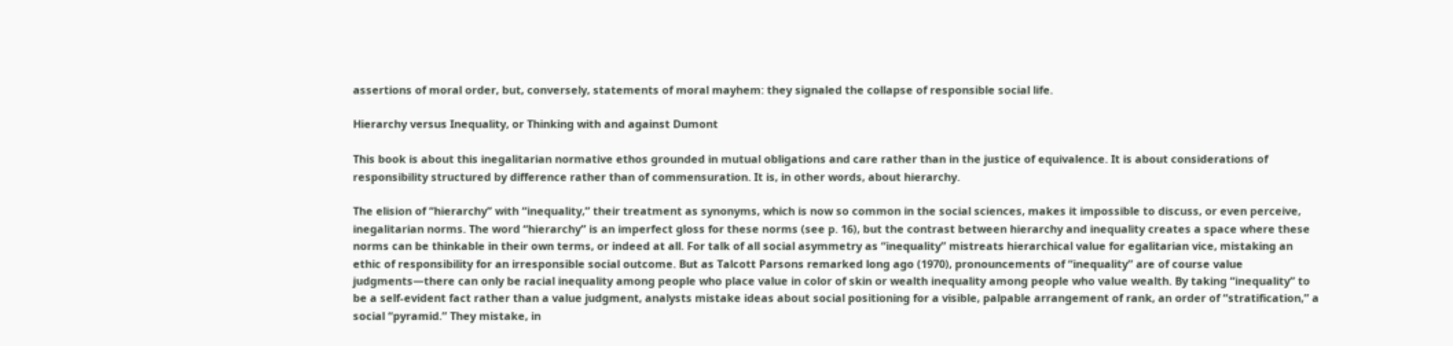assertions of moral order, but, conversely, statements of moral mayhem: they signaled the collapse of responsible social life.

Hierarchy versus Inequality, or Thinking with and against Dumont

This book is about this inegalitarian normative ethos grounded in mutual obligations and care rather than in the justice of equivalence. It is about considerations of responsibility structured by difference rather than of commensuration. It is, in other words, about hierarchy.

The elision of “hierarchy” with “inequality,” their treatment as synonyms, which is now so common in the social sciences, makes it impossible to discuss, or even perceive, inegalitarian norms. The word “hierarchy” is an imperfect gloss for these norms (see p. 16), but the contrast between hierarchy and inequality creates a space where these norms can be thinkable in their own terms, or indeed at all. For talk of all social asymmetry as “inequality” mistreats hierarchical value for egalitarian vice, mistaking an ethic of responsibility for an irresponsible social outcome. But as Talcott Parsons remarked long ago (1970), pronouncements of “inequality” are of course value judgments—there can only be racial inequality among people who place value in color of skin or wealth inequality among people who value wealth. By taking “inequality” to be a self-evident fact rather than a value judgment, analysts mistake ideas about social positioning for a visible, palpable arrangement of rank, an order of “stratification,” a social “pyramid.” They mistake, in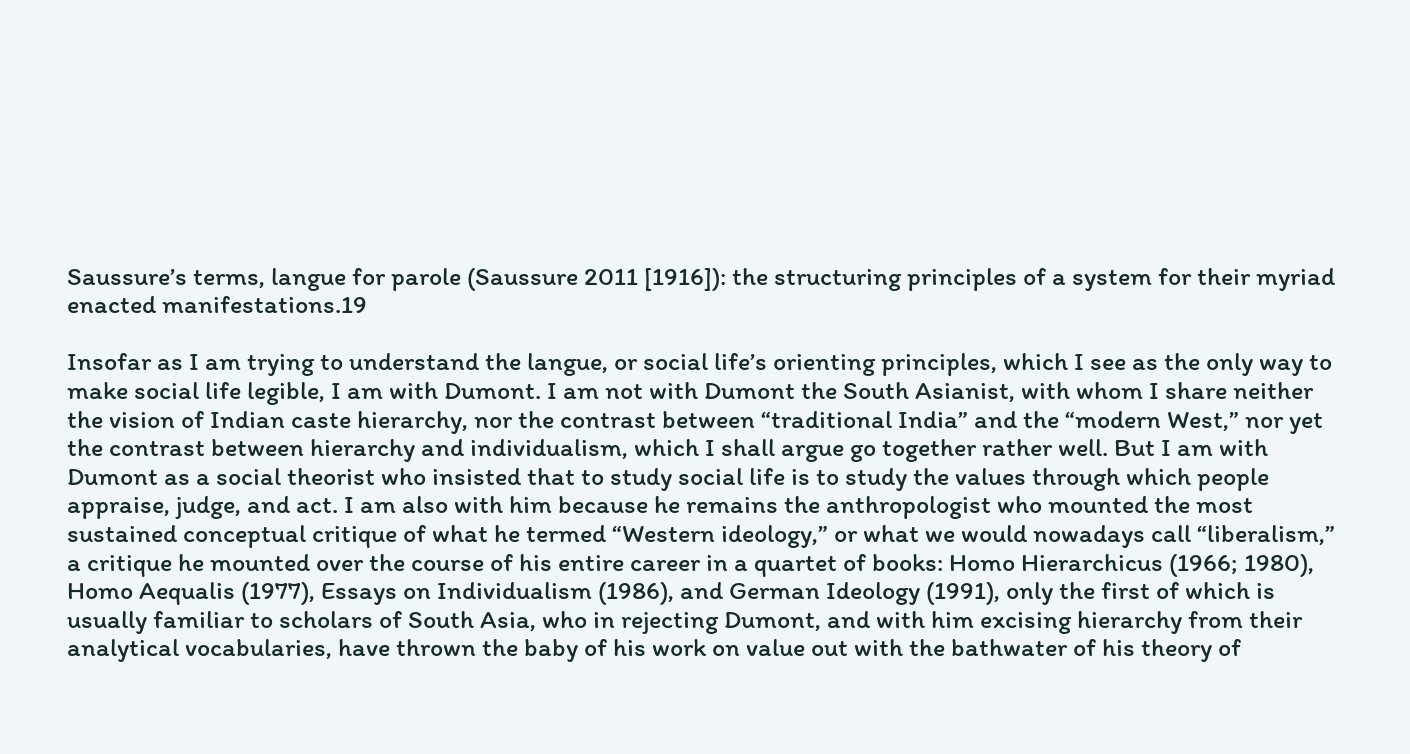Saussure’s terms, langue for parole (Saussure 2011 [1916]): the structuring principles of a system for their myriad enacted manifestations.19

Insofar as I am trying to understand the langue, or social life’s orienting principles, which I see as the only way to make social life legible, I am with Dumont. I am not with Dumont the South Asianist, with whom I share neither the vision of Indian caste hierarchy, nor the contrast between “traditional India” and the “modern West,” nor yet the contrast between hierarchy and individualism, which I shall argue go together rather well. But I am with Dumont as a social theorist who insisted that to study social life is to study the values through which people appraise, judge, and act. I am also with him because he remains the anthropologist who mounted the most sustained conceptual critique of what he termed “Western ideology,” or what we would nowadays call “liberalism,” a critique he mounted over the course of his entire career in a quartet of books: Homo Hierarchicus (1966; 1980), Homo Aequalis (1977), Essays on Individualism (1986), and German Ideology (1991), only the first of which is usually familiar to scholars of South Asia, who in rejecting Dumont, and with him excising hierarchy from their analytical vocabularies, have thrown the baby of his work on value out with the bathwater of his theory of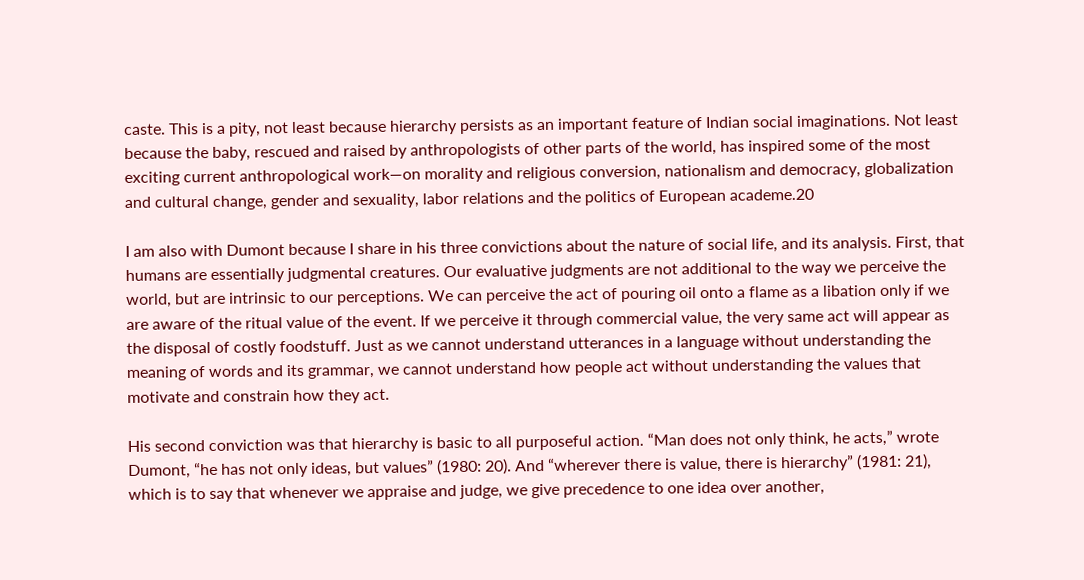caste. This is a pity, not least because hierarchy persists as an important feature of Indian social imaginations. Not least because the baby, rescued and raised by anthropologists of other parts of the world, has inspired some of the most exciting current anthropological work—on morality and religious conversion, nationalism and democracy, globalization and cultural change, gender and sexuality, labor relations and the politics of European academe.20

I am also with Dumont because I share in his three convictions about the nature of social life, and its analysis. First, that humans are essentially judgmental creatures. Our evaluative judgments are not additional to the way we perceive the world, but are intrinsic to our perceptions. We can perceive the act of pouring oil onto a flame as a libation only if we are aware of the ritual value of the event. If we perceive it through commercial value, the very same act will appear as the disposal of costly foodstuff. Just as we cannot understand utterances in a language without understanding the meaning of words and its grammar, we cannot understand how people act without understanding the values that motivate and constrain how they act.

His second conviction was that hierarchy is basic to all purposeful action. “Man does not only think, he acts,” wrote Dumont, “he has not only ideas, but values” (1980: 20). And “wherever there is value, there is hierarchy” (1981: 21), which is to say that whenever we appraise and judge, we give precedence to one idea over another,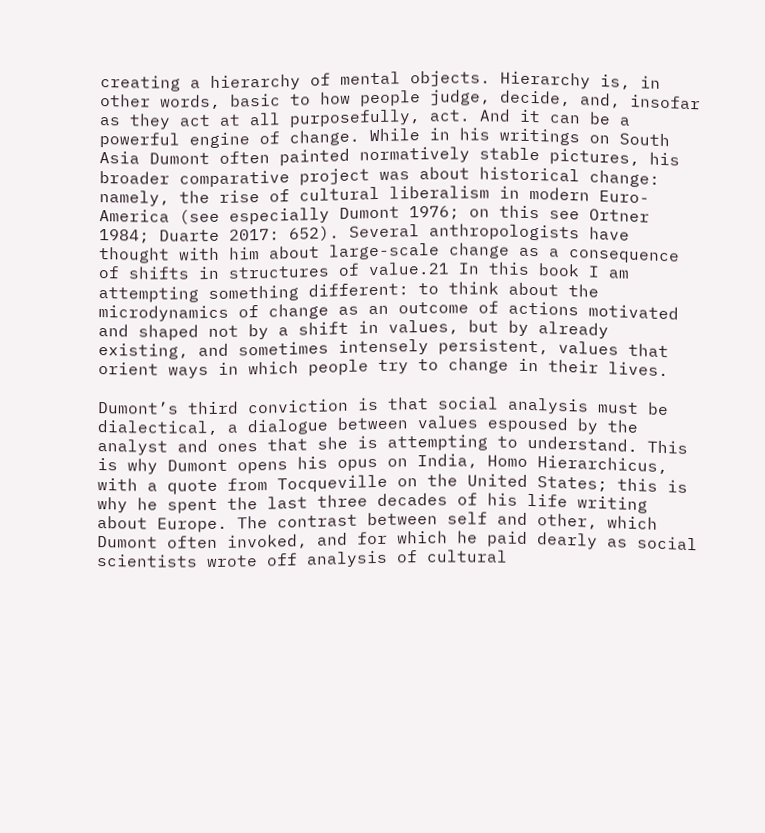creating a hierarchy of mental objects. Hierarchy is, in other words, basic to how people judge, decide, and, insofar as they act at all purposefully, act. And it can be a powerful engine of change. While in his writings on South Asia Dumont often painted normatively stable pictures, his broader comparative project was about historical change: namely, the rise of cultural liberalism in modern Euro-America (see especially Dumont 1976; on this see Ortner 1984; Duarte 2017: 652). Several anthropologists have thought with him about large-scale change as a consequence of shifts in structures of value.21 In this book I am attempting something different: to think about the microdynamics of change as an outcome of actions motivated and shaped not by a shift in values, but by already existing, and sometimes intensely persistent, values that orient ways in which people try to change in their lives.

Dumont’s third conviction is that social analysis must be dialectical, a dialogue between values espoused by the analyst and ones that she is attempting to understand. This is why Dumont opens his opus on India, Homo Hierarchicus, with a quote from Tocqueville on the United States; this is why he spent the last three decades of his life writing about Europe. The contrast between self and other, which Dumont often invoked, and for which he paid dearly as social scientists wrote off analysis of cultural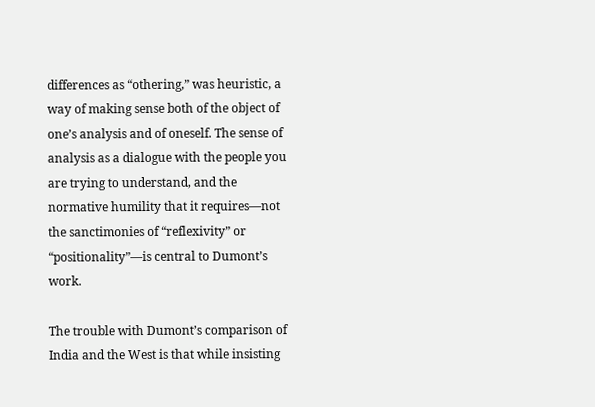differences as “othering,” was heuristic, a way of making sense both of the object of one’s analysis and of oneself. The sense of analysis as a dialogue with the people you are trying to understand, and the normative humility that it requires—not the sanctimonies of “reflexivity” or “positionality”—is central to Dumont’s work.

The trouble with Dumont’s comparison of India and the West is that while insisting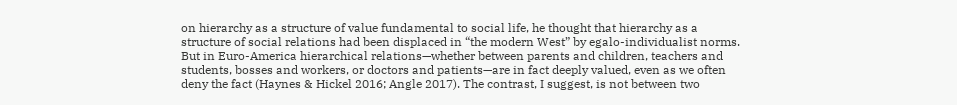on hierarchy as a structure of value fundamental to social life, he thought that hierarchy as a structure of social relations had been displaced in “the modern West” by egalo-individualist norms. But in Euro-America hierarchical relations—whether between parents and children, teachers and students, bosses and workers, or doctors and patients—are in fact deeply valued, even as we often deny the fact (Haynes & Hickel 2016; Angle 2017). The contrast, I suggest, is not between two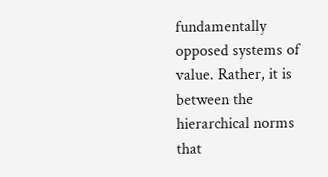fundamentally opposed systems of value. Rather, it is between the hierarchical norms that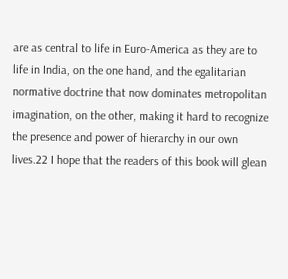are as central to life in Euro-America as they are to life in India, on the one hand, and the egalitarian normative doctrine that now dominates metropolitan imagination, on the other, making it hard to recognize the presence and power of hierarchy in our own lives.22 I hope that the readers of this book will glean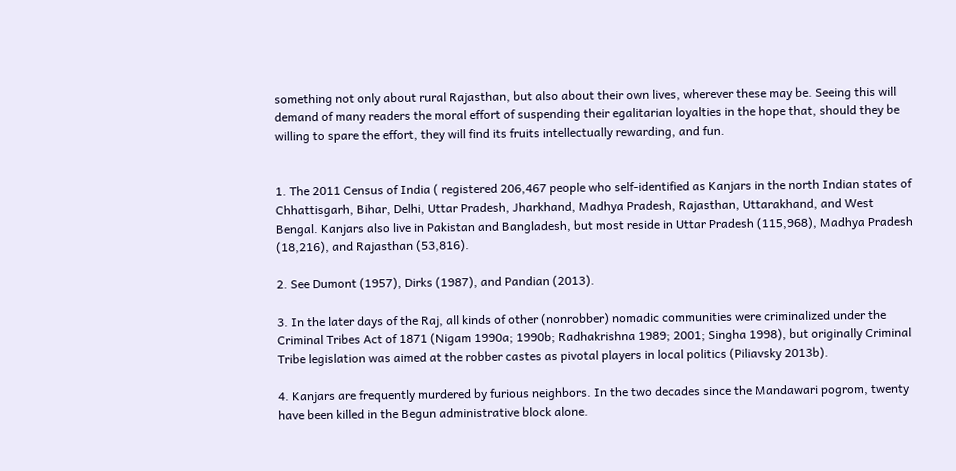something not only about rural Rajasthan, but also about their own lives, wherever these may be. Seeing this will demand of many readers the moral effort of suspending their egalitarian loyalties in the hope that, should they be willing to spare the effort, they will find its fruits intellectually rewarding, and fun.


1. The 2011 Census of India ( registered 206,467 people who self-identified as Kanjars in the north Indian states of Chhattisgarh, Bihar, Delhi, Uttar Pradesh, Jharkhand, Madhya Pradesh, Rajasthan, Uttarakhand, and West Bengal. Kanjars also live in Pakistan and Bangladesh, but most reside in Uttar Pradesh (115,968), Madhya Pradesh (18,216), and Rajasthan (53,816).

2. See Dumont (1957), Dirks (1987), and Pandian (2013).

3. In the later days of the Raj, all kinds of other (nonrobber) nomadic communities were criminalized under the Criminal Tribes Act of 1871 (Nigam 1990a; 1990b; Radhakrishna 1989; 2001; Singha 1998), but originally Criminal Tribe legislation was aimed at the robber castes as pivotal players in local politics (Piliavsky 2013b).

4. Kanjars are frequently murdered by furious neighbors. In the two decades since the Mandawari pogrom, twenty have been killed in the Begun administrative block alone.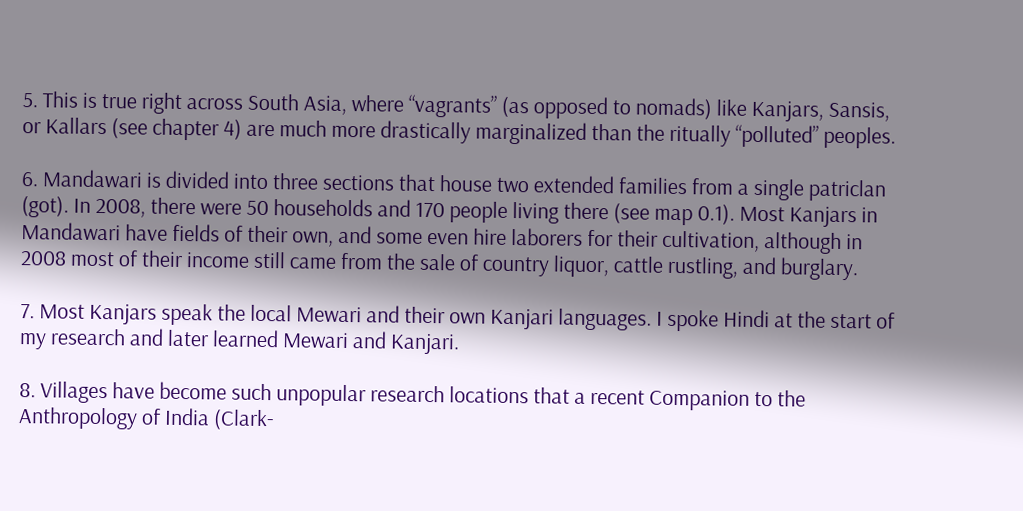5. This is true right across South Asia, where “vagrants” (as opposed to nomads) like Kanjars, Sansis, or Kallars (see chapter 4) are much more drastically marginalized than the ritually “polluted” peoples.

6. Mandawari is divided into three sections that house two extended families from a single patriclan (got). In 2008, there were 50 households and 170 people living there (see map 0.1). Most Kanjars in Mandawari have fields of their own, and some even hire laborers for their cultivation, although in 2008 most of their income still came from the sale of country liquor, cattle rustling, and burglary.

7. Most Kanjars speak the local Mewari and their own Kanjari languages. I spoke Hindi at the start of my research and later learned Mewari and Kanjari.

8. Villages have become such unpopular research locations that a recent Companion to the Anthropology of India (Clark-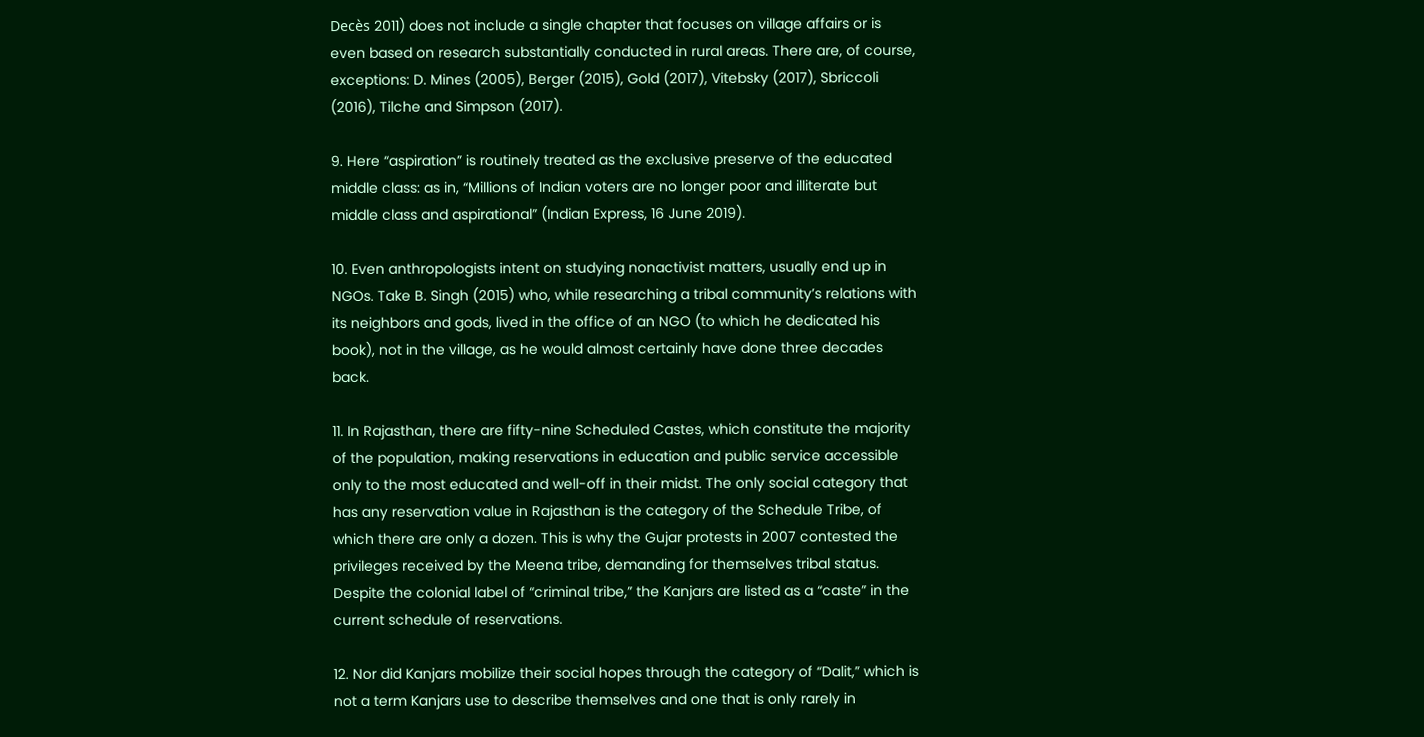Decès 2011) does not include a single chapter that focuses on village affairs or is even based on research substantially conducted in rural areas. There are, of course, exceptions: D. Mines (2005), Berger (2015), Gold (2017), Vitebsky (2017), Sbriccoli (2016), Tilche and Simpson (2017).

9. Here “aspiration” is routinely treated as the exclusive preserve of the educated middle class: as in, “Millions of Indian voters are no longer poor and illiterate but middle class and aspirational” (Indian Express, 16 June 2019).

10. Even anthropologists intent on studying nonactivist matters, usually end up in NGOs. Take B. Singh (2015) who, while researching a tribal community’s relations with its neighbors and gods, lived in the office of an NGO (to which he dedicated his book), not in the village, as he would almost certainly have done three decades back.

11. In Rajasthan, there are fifty-nine Scheduled Castes, which constitute the majority of the population, making reservations in education and public service accessible only to the most educated and well-off in their midst. The only social category that has any reservation value in Rajasthan is the category of the Schedule Tribe, of which there are only a dozen. This is why the Gujar protests in 2007 contested the privileges received by the Meena tribe, demanding for themselves tribal status. Despite the colonial label of “criminal tribe,” the Kanjars are listed as a “caste” in the current schedule of reservations.

12. Nor did Kanjars mobilize their social hopes through the category of “Dalit,” which is not a term Kanjars use to describe themselves and one that is only rarely in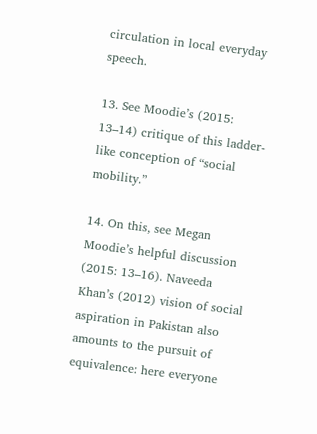circulation in local everyday speech.

13. See Moodie’s (2015: 13–14) critique of this ladder-like conception of “social mobility.”

14. On this, see Megan Moodie’s helpful discussion (2015: 13–16). Naveeda Khan’s (2012) vision of social aspiration in Pakistan also amounts to the pursuit of equivalence: here everyone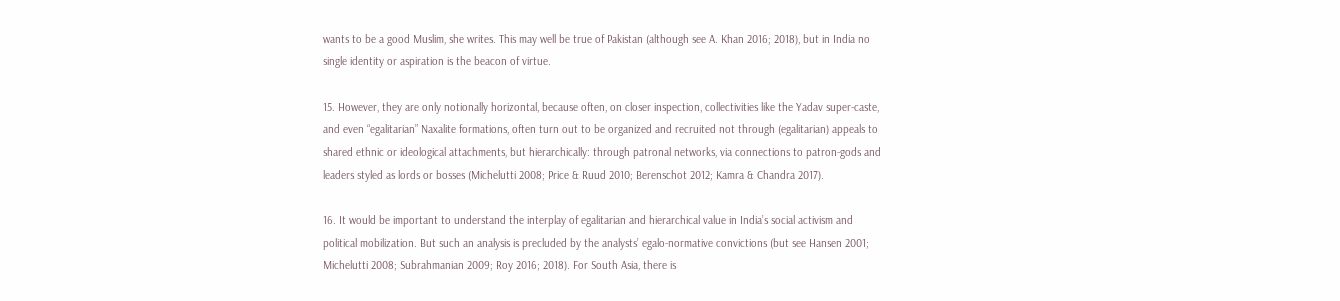wants to be a good Muslim, she writes. This may well be true of Pakistan (although see A. Khan 2016; 2018), but in India no single identity or aspiration is the beacon of virtue.

15. However, they are only notionally horizontal, because often, on closer inspection, collectivities like the Yadav super-caste, and even “egalitarian” Naxalite formations, often turn out to be organized and recruited not through (egalitarian) appeals to shared ethnic or ideological attachments, but hierarchically: through patronal networks, via connections to patron-gods and leaders styled as lords or bosses (Michelutti 2008; Price & Ruud 2010; Berenschot 2012; Kamra & Chandra 2017).

16. It would be important to understand the interplay of egalitarian and hierarchical value in India’s social activism and political mobilization. But such an analysis is precluded by the analysts’ egalo-normative convictions (but see Hansen 2001; Michelutti 2008; Subrahmanian 2009; Roy 2016; 2018). For South Asia, there is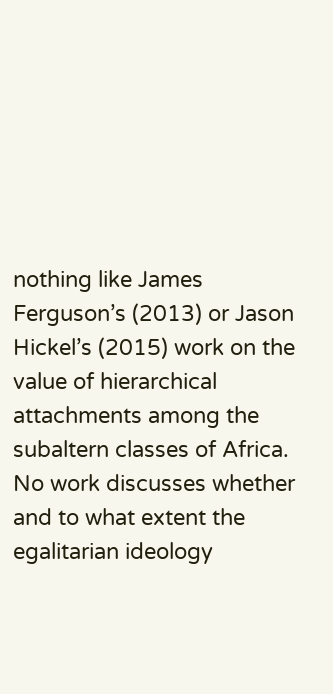nothing like James Ferguson’s (2013) or Jason Hickel’s (2015) work on the value of hierarchical attachments among the subaltern classes of Africa. No work discusses whether and to what extent the egalitarian ideology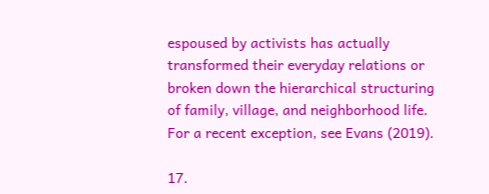espoused by activists has actually transformed their everyday relations or broken down the hierarchical structuring of family, village, and neighborhood life. For a recent exception, see Evans (2019).

17.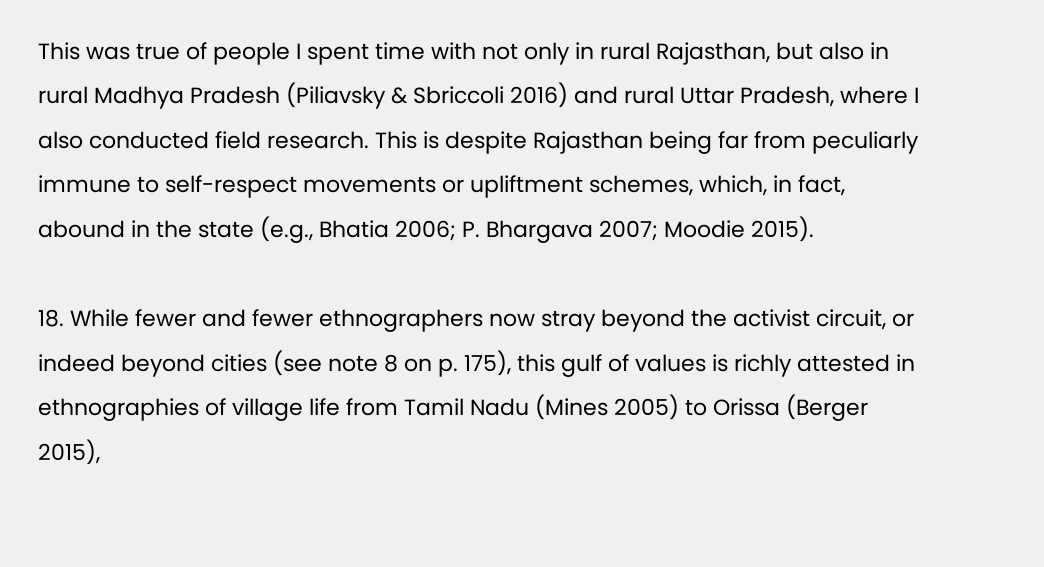This was true of people I spent time with not only in rural Rajasthan, but also in rural Madhya Pradesh (Piliavsky & Sbriccoli 2016) and rural Uttar Pradesh, where I also conducted field research. This is despite Rajasthan being far from peculiarly immune to self-respect movements or upliftment schemes, which, in fact, abound in the state (e.g., Bhatia 2006; P. Bhargava 2007; Moodie 2015).

18. While fewer and fewer ethnographers now stray beyond the activist circuit, or indeed beyond cities (see note 8 on p. 175), this gulf of values is richly attested in ethnographies of village life from Tamil Nadu (Mines 2005) to Orissa (Berger 2015),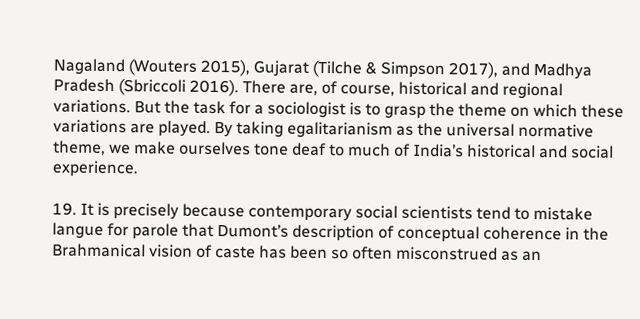Nagaland (Wouters 2015), Gujarat (Tilche & Simpson 2017), and Madhya Pradesh (Sbriccoli 2016). There are, of course, historical and regional variations. But the task for a sociologist is to grasp the theme on which these variations are played. By taking egalitarianism as the universal normative theme, we make ourselves tone deaf to much of India’s historical and social experience.

19. It is precisely because contemporary social scientists tend to mistake langue for parole that Dumont’s description of conceptual coherence in the Brahmanical vision of caste has been so often misconstrued as an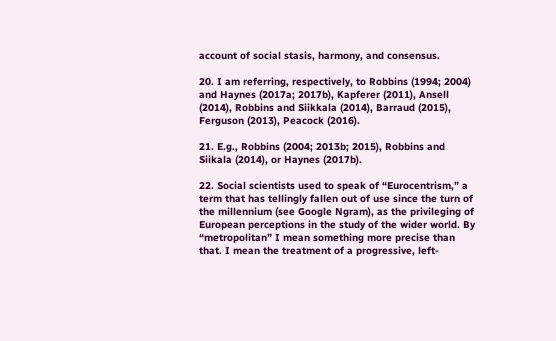account of social stasis, harmony, and consensus.

20. I am referring, respectively, to Robbins (1994; 2004) and Haynes (2017a; 2017b), Kapferer (2011), Ansell (2014), Robbins and Siikkala (2014), Barraud (2015), Ferguson (2013), Peacock (2016).

21. E.g., Robbins (2004; 2013b; 2015), Robbins and Siikala (2014), or Haynes (2017b).

22. Social scientists used to speak of “Eurocentrism,” a term that has tellingly fallen out of use since the turn of the millennium (see Google Ngram), as the privileging of European perceptions in the study of the wider world. By “metropolitan” I mean something more precise than that. I mean the treatment of a progressive, left-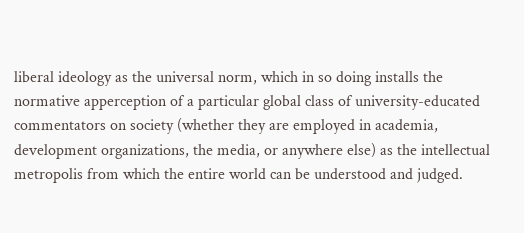liberal ideology as the universal norm, which in so doing installs the normative apperception of a particular global class of university-educated commentators on society (whether they are employed in academia, development organizations, the media, or anywhere else) as the intellectual metropolis from which the entire world can be understood and judged.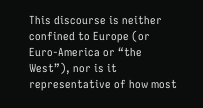This discourse is neither confined to Europe (or Euro-America or “the West”), nor is it representative of how most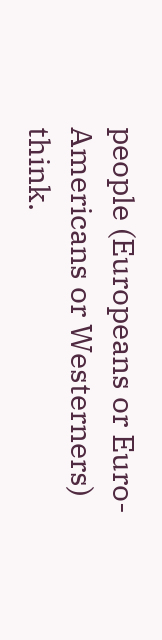people (Europeans or Euro-Americans or Westerners) think.